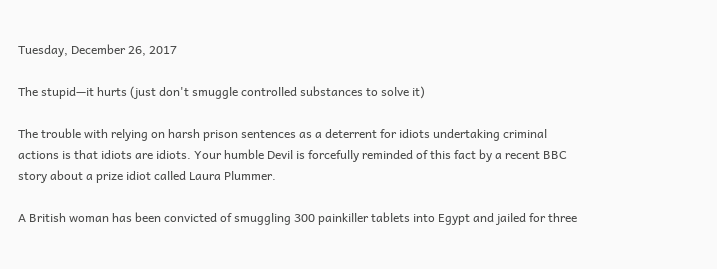Tuesday, December 26, 2017

The stupid—it hurts (just don't smuggle controlled substances to solve it)

The trouble with relying on harsh prison sentences as a deterrent for idiots undertaking criminal actions is that idiots are idiots. Your humble Devil is forcefully reminded of this fact by a recent BBC story about a prize idiot called Laura Plummer.

A British woman has been convicted of smuggling 300 painkiller tablets into Egypt and jailed for three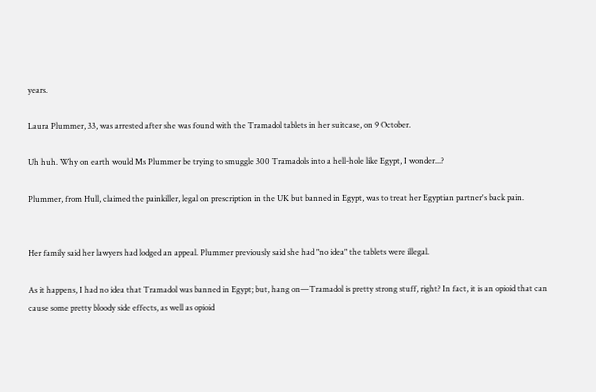years.

Laura Plummer, 33, was arrested after she was found with the Tramadol tablets in her suitcase, on 9 October.

Uh huh. Why on earth would Ms Plummer be trying to smuggle 300 Tramadols into a hell-hole like Egypt, I wonder...?

Plummer, from Hull, claimed the painkiller, legal on prescription in the UK but banned in Egypt, was to treat her Egyptian partner's back pain.


Her family said her lawyers had lodged an appeal. Plummer previously said she had "no idea" the tablets were illegal.

As it happens, I had no idea that Tramadol was banned in Egypt; but, hang on—Tramadol is pretty strong stuff, right? In fact, it is an opioid that can cause some pretty bloody side effects, as well as opioid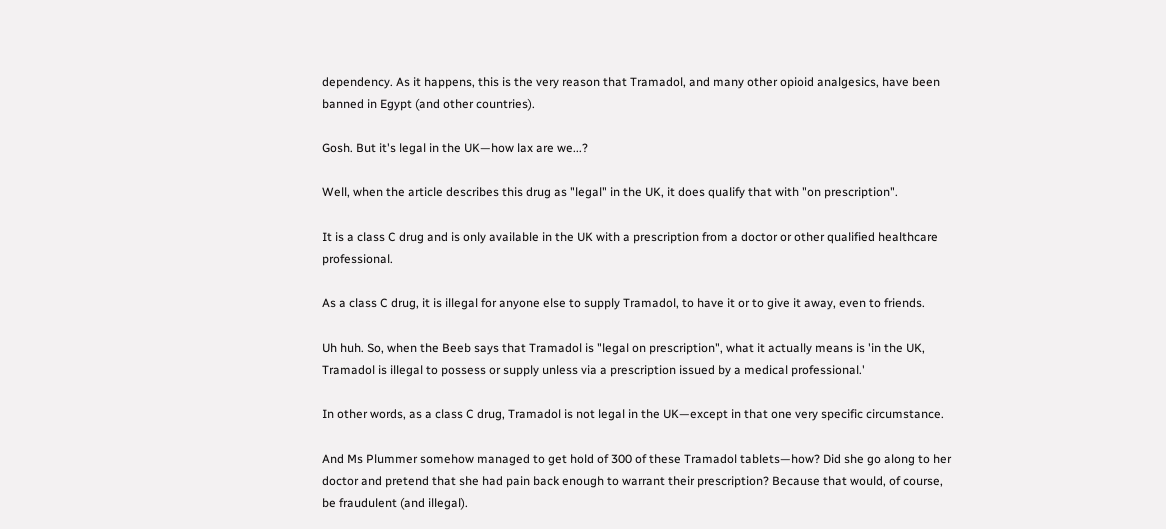dependency. As it happens, this is the very reason that Tramadol, and many other opioid analgesics, have been banned in Egypt (and other countries).

Gosh. But it's legal in the UK—how lax are we...?

Well, when the article describes this drug as "legal" in the UK, it does qualify that with "on prescription".

It is a class C drug and is only available in the UK with a prescription from a doctor or other qualified healthcare professional.

As a class C drug, it is illegal for anyone else to supply Tramadol, to have it or to give it away, even to friends.

Uh huh. So, when the Beeb says that Tramadol is "legal on prescription", what it actually means is 'in the UK, Tramadol is illegal to possess or supply unless via a prescription issued by a medical professional.'

In other words, as a class C drug, Tramadol is not legal in the UK—except in that one very specific circumstance.

And Ms Plummer somehow managed to get hold of 300 of these Tramadol tablets—how? Did she go along to her doctor and pretend that she had pain back enough to warrant their prescription? Because that would, of course, be fraudulent (and illegal).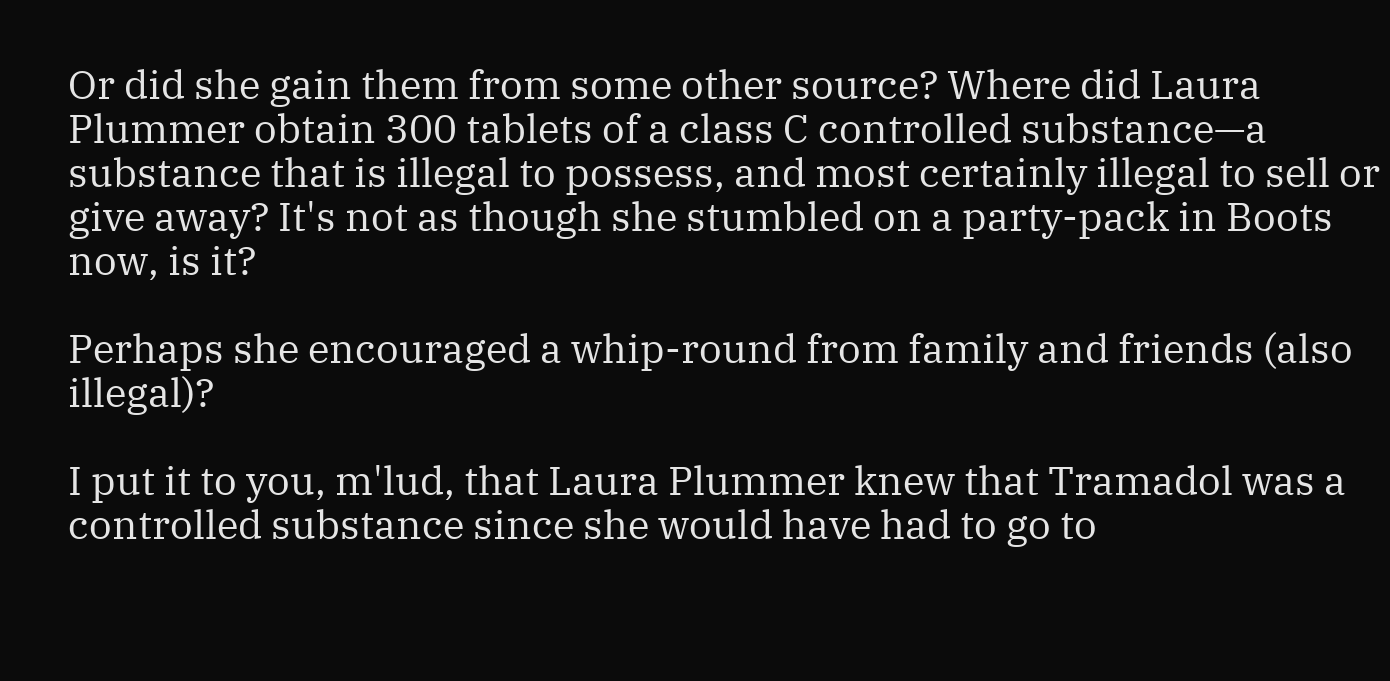Or did she gain them from some other source? Where did Laura Plummer obtain 300 tablets of a class C controlled substance—a substance that is illegal to possess, and most certainly illegal to sell or give away? It's not as though she stumbled on a party-pack in Boots now, is it?

Perhaps she encouraged a whip-round from family and friends (also illegal)?

I put it to you, m'lud, that Laura Plummer knew that Tramadol was a controlled substance since she would have had to go to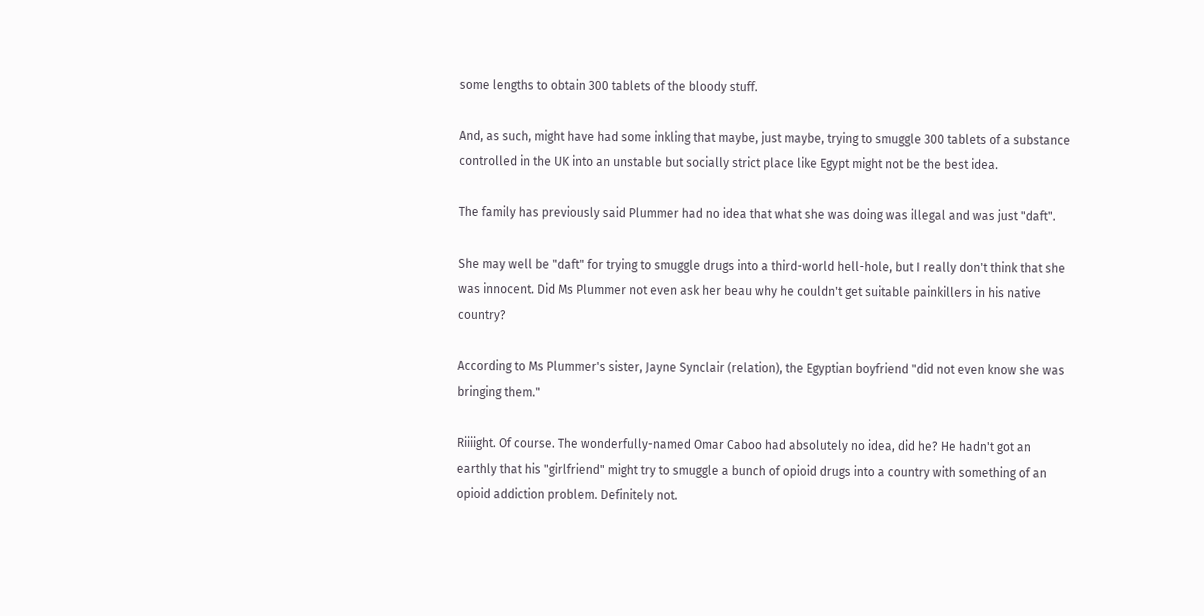some lengths to obtain 300 tablets of the bloody stuff.

And, as such, might have had some inkling that maybe, just maybe, trying to smuggle 300 tablets of a substance controlled in the UK into an unstable but socially strict place like Egypt might not be the best idea.

The family has previously said Plummer had no idea that what she was doing was illegal and was just "daft".

She may well be "daft" for trying to smuggle drugs into a third-world hell-hole, but I really don't think that she was innocent. Did Ms Plummer not even ask her beau why he couldn't get suitable painkillers in his native country?

According to Ms Plummer's sister, Jayne Synclair (relation), the Egyptian boyfriend "did not even know she was bringing them."

Riiiight. Of course. The wonderfully-named Omar Caboo had absolutely no idea, did he? He hadn't got an earthly that his "girlfriend" might try to smuggle a bunch of opioid drugs into a country with something of an opioid addiction problem. Definitely not.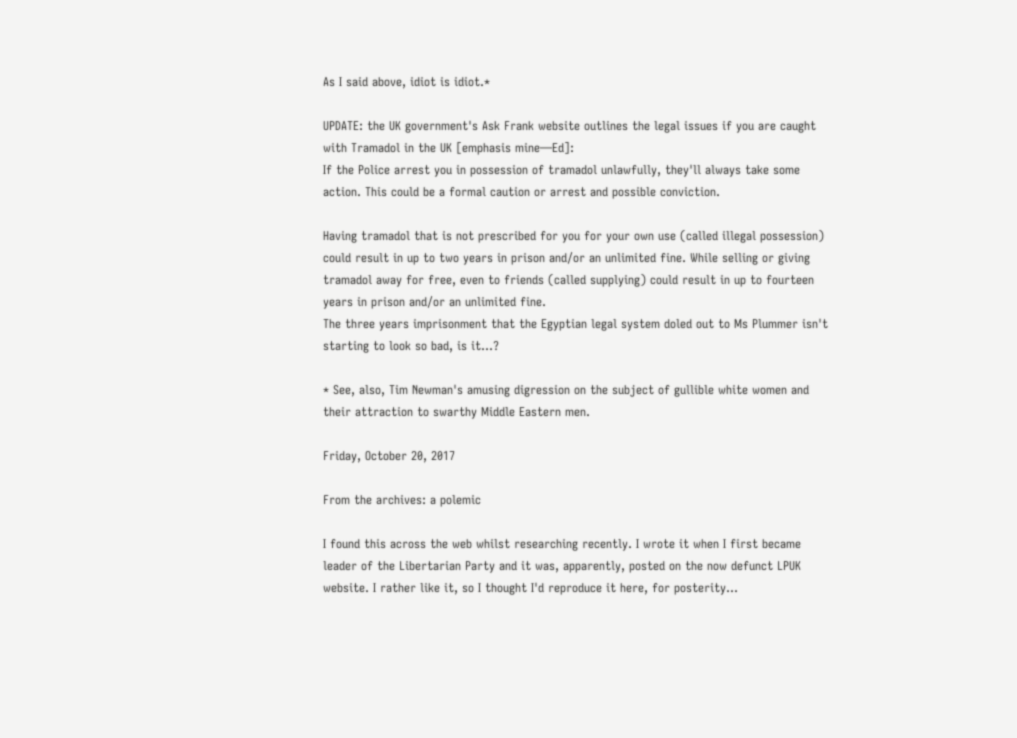As I said above, idiot is idiot.*

UPDATE: the UK government's Ask Frank website outlines the legal issues if you are caught with Tramadol in the UK [emphasis mine—Ed]:
If the Police arrest you in possession of tramadol unlawfully, they'll always take some action. This could be a formal caution or arrest and possible conviction.

Having tramadol that is not prescribed for you for your own use (called illegal possession) could result in up to two years in prison and/or an unlimited fine. While selling or giving tramadol away for free, even to friends (called supplying) could result in up to fourteen years in prison and/or an unlimited fine.
The three years imprisonment that the Egyptian legal system doled out to Ms Plummer isn't starting to look so bad, is it...?

* See, also, Tim Newman's amusing digression on the subject of gullible white women and their attraction to swarthy Middle Eastern men.

Friday, October 20, 2017

From the archives: a polemic

I found this across the web whilst researching recently. I wrote it when I first became leader of the Libertarian Party and it was, apparently, posted on the now defunct LPUK website. I rather like it, so I thought I'd reproduce it here, for posterity...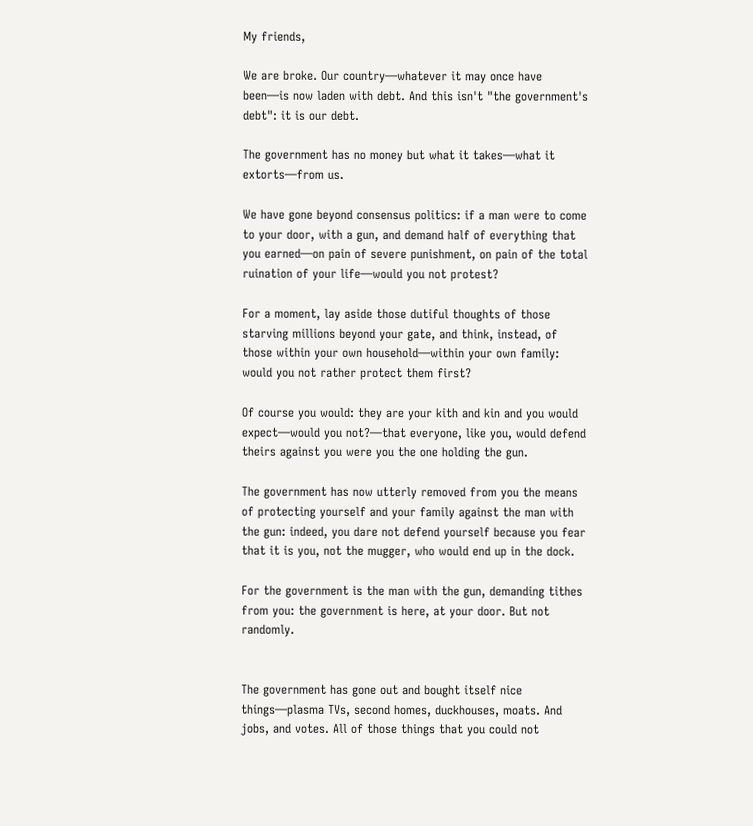My friends,

We are broke. Our country—whatever it may once have been—is now laden with debt. And this isn't "the government's debt": it is our debt.

The government has no money but what it takes—what it extorts—from us.

We have gone beyond consensus politics: if a man were to come to your door, with a gun, and demand half of everything that you earned—on pain of severe punishment, on pain of the total ruination of your life—would you not protest?

For a moment, lay aside those dutiful thoughts of those starving millions beyond your gate, and think, instead, of those within your own household—within your own family: would you not rather protect them first?

Of course you would: they are your kith and kin and you would expect—would you not?—that everyone, like you, would defend theirs against you were you the one holding the gun.

The government has now utterly removed from you the means of protecting yourself and your family against the man with the gun: indeed, you dare not defend yourself because you fear that it is you, not the mugger, who would end up in the dock.

For the government is the man with the gun, demanding tithes from you: the government is here, at your door. But not randomly.


The government has gone out and bought itself nice things—plasma TVs, second homes, duckhouses, moats. And jobs, and votes. All of those things that you could not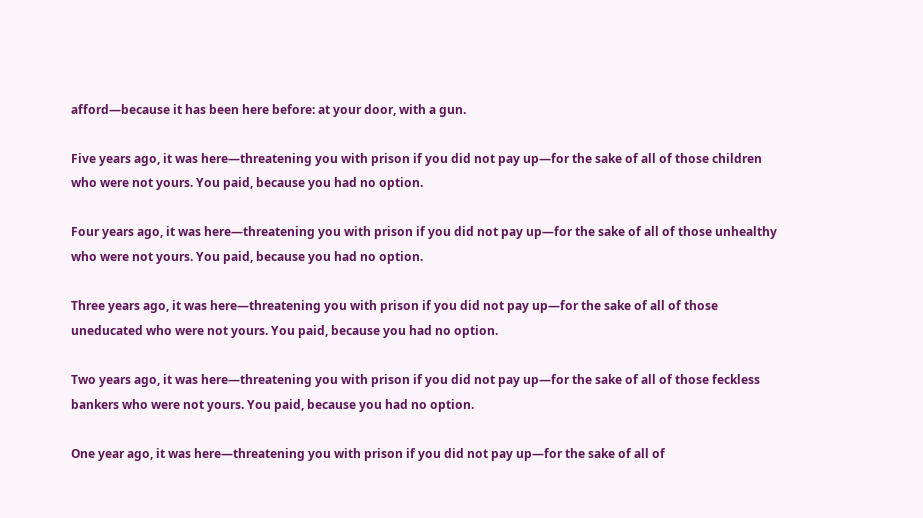afford—because it has been here before: at your door, with a gun.

Five years ago, it was here—threatening you with prison if you did not pay up—for the sake of all of those children who were not yours. You paid, because you had no option.

Four years ago, it was here—threatening you with prison if you did not pay up—for the sake of all of those unhealthy who were not yours. You paid, because you had no option.

Three years ago, it was here—threatening you with prison if you did not pay up—for the sake of all of those uneducated who were not yours. You paid, because you had no option.

Two years ago, it was here—threatening you with prison if you did not pay up—for the sake of all of those feckless bankers who were not yours. You paid, because you had no option.

One year ago, it was here—threatening you with prison if you did not pay up—for the sake of all of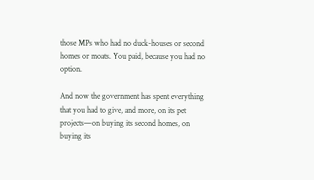those MPs who had no duck-houses or second homes or moats. You paid, because you had no option.

And now the government has spent everything that you had to give, and more, on its pet projects—on buying its second homes, on buying its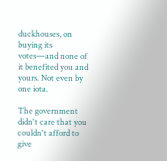duckhouses, on buying its votes—and none of it benefited you and yours. Not even by one iota.

The government didn't care that you couldn't afford to give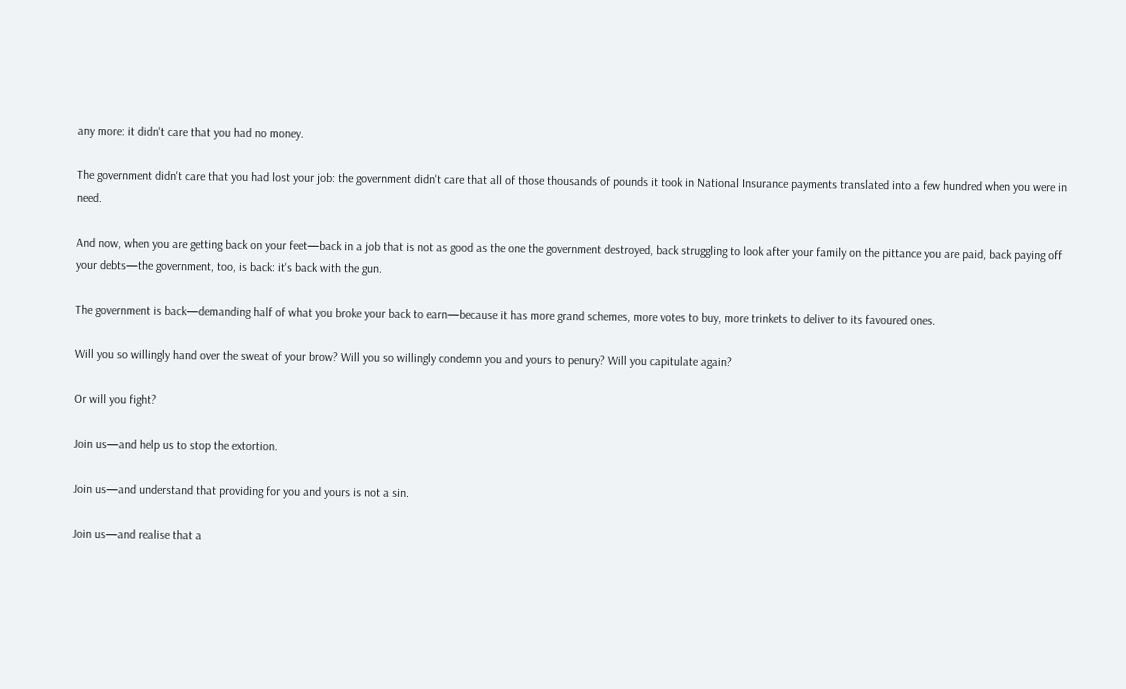any more: it didn't care that you had no money.

The government didn't care that you had lost your job: the government didn't care that all of those thousands of pounds it took in National Insurance payments translated into a few hundred when you were in need.

And now, when you are getting back on your feet—back in a job that is not as good as the one the government destroyed, back struggling to look after your family on the pittance you are paid, back paying off your debts—the government, too, is back: it's back with the gun.

The government is back—demanding half of what you broke your back to earn—because it has more grand schemes, more votes to buy, more trinkets to deliver to its favoured ones.

Will you so willingly hand over the sweat of your brow? Will you so willingly condemn you and yours to penury? Will you capitulate again?

Or will you fight?

Join us—and help us to stop the extortion.

Join us—and understand that providing for you and yours is not a sin.

Join us—and realise that a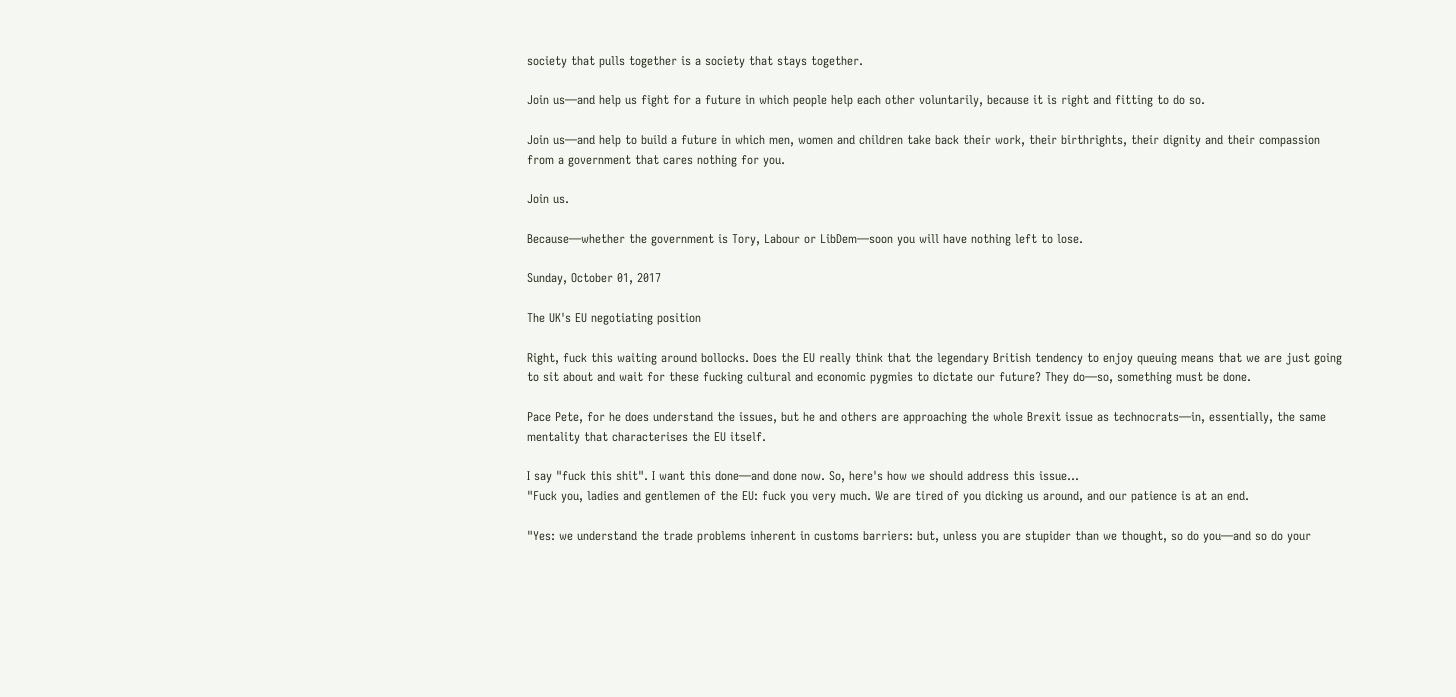society that pulls together is a society that stays together.

Join us—and help us fight for a future in which people help each other voluntarily, because it is right and fitting to do so.

Join us—and help to build a future in which men, women and children take back their work, their birthrights, their dignity and their compassion from a government that cares nothing for you.

Join us.

Because—whether the government is Tory, Labour or LibDem—soon you will have nothing left to lose.

Sunday, October 01, 2017

The UK's EU negotiating position

Right, fuck this waiting around bollocks. Does the EU really think that the legendary British tendency to enjoy queuing means that we are just going to sit about and wait for these fucking cultural and economic pygmies to dictate our future? They do—so, something must be done.

Pace Pete, for he does understand the issues, but he and others are approaching the whole Brexit issue as technocrats—in, essentially, the same mentality that characterises the EU itself.

I say "fuck this shit". I want this done—and done now. So, here's how we should address this issue...
"Fuck you, ladies and gentlemen of the EU: fuck you very much. We are tired of you dicking us around, and our patience is at an end.

"Yes: we understand the trade problems inherent in customs barriers: but, unless you are stupider than we thought, so do you—and so do your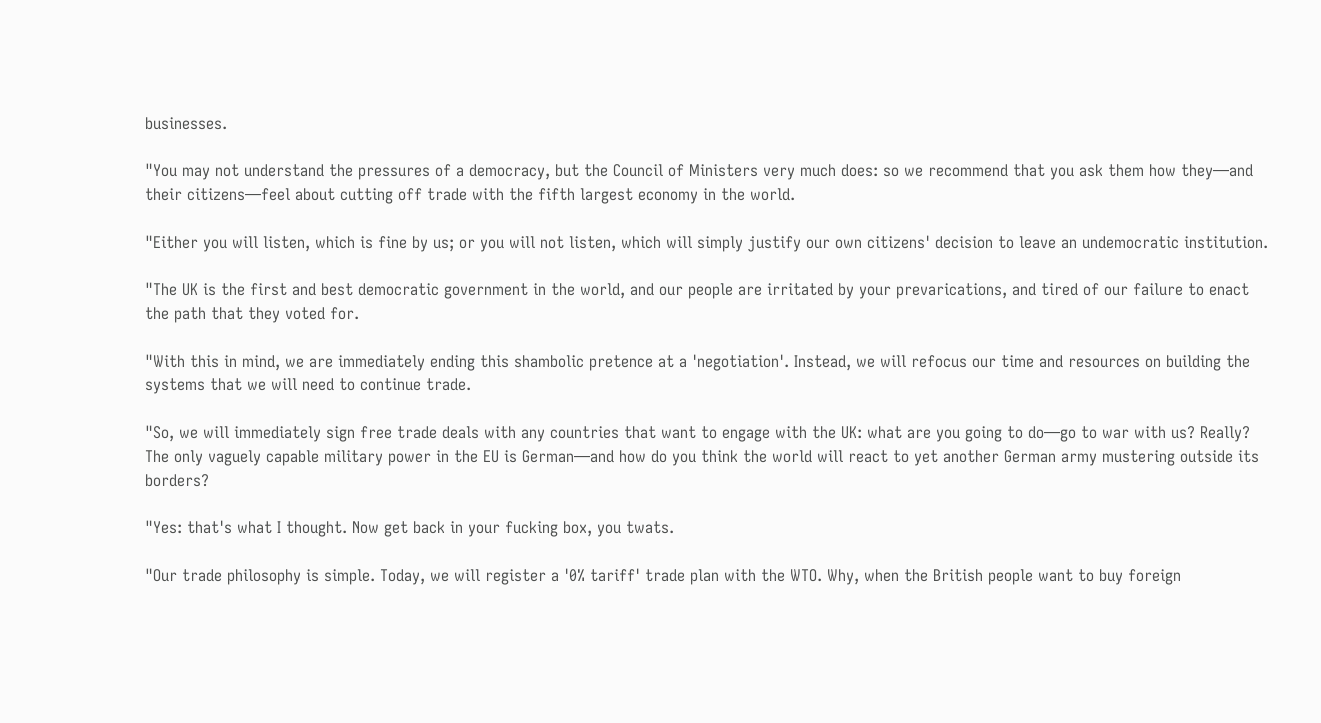businesses.

"You may not understand the pressures of a democracy, but the Council of Ministers very much does: so we recommend that you ask them how they—and their citizens—feel about cutting off trade with the fifth largest economy in the world.

"Either you will listen, which is fine by us; or you will not listen, which will simply justify our own citizens' decision to leave an undemocratic institution.

"The UK is the first and best democratic government in the world, and our people are irritated by your prevarications, and tired of our failure to enact the path that they voted for.

"With this in mind, we are immediately ending this shambolic pretence at a 'negotiation'. Instead, we will refocus our time and resources on building the systems that we will need to continue trade.

"So, we will immediately sign free trade deals with any countries that want to engage with the UK: what are you going to do—go to war with us? Really? The only vaguely capable military power in the EU is German—and how do you think the world will react to yet another German army mustering outside its borders?

"Yes: that's what I thought. Now get back in your fucking box, you twats.

"Our trade philosophy is simple. Today, we will register a '0% tariff' trade plan with the WTO. Why, when the British people want to buy foreign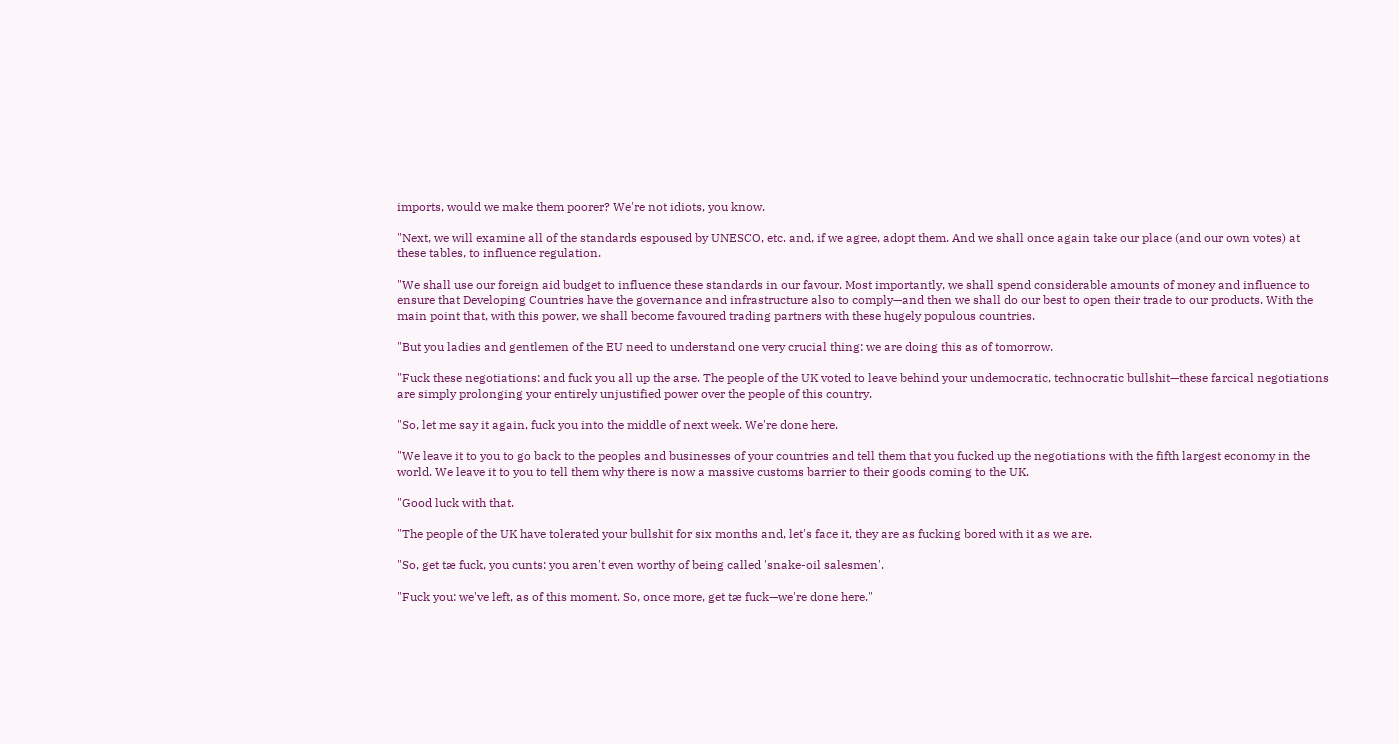imports, would we make them poorer? We're not idiots, you know.

"Next, we will examine all of the standards espoused by UNESCO, etc. and, if we agree, adopt them. And we shall once again take our place (and our own votes) at these tables, to influence regulation.

"We shall use our foreign aid budget to influence these standards in our favour. Most importantly, we shall spend considerable amounts of money and influence to ensure that Developing Countries have the governance and infrastructure also to comply—and then we shall do our best to open their trade to our products. With the main point that, with this power, we shall become favoured trading partners with these hugely populous countries.

"But you ladies and gentlemen of the EU need to understand one very crucial thing: we are doing this as of tomorrow.

"Fuck these negotiations: and fuck you all up the arse. The people of the UK voted to leave behind your undemocratic, technocratic bullshit—these farcical negotiations are simply prolonging your entirely unjustified power over the people of this country.

"So, let me say it again, fuck you into the middle of next week. We're done here.

"We leave it to you to go back to the peoples and businesses of your countries and tell them that you fucked up the negotiations with the fifth largest economy in the world. We leave it to you to tell them why there is now a massive customs barrier to their goods coming to the UK.

"Good luck with that.

"The people of the UK have tolerated your bullshit for six months and, let's face it, they are as fucking bored with it as we are.

"So, get tæ fuck, you cunts: you aren't even worthy of being called 'snake-oil salesmen'.

"Fuck you: we've left, as of this moment. So, once more, get tæ fuck—we're done here."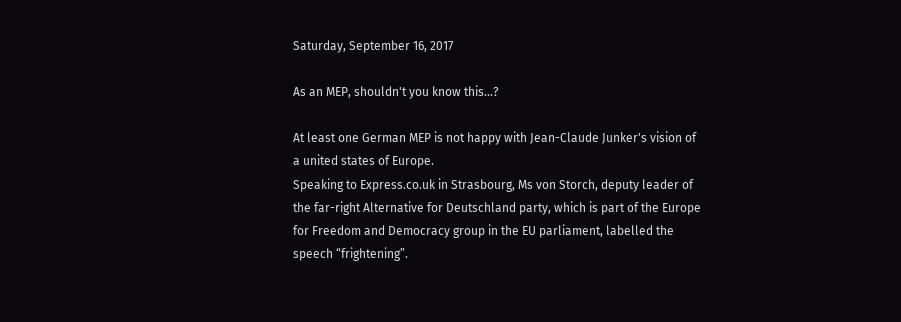Saturday, September 16, 2017

As an MEP, shouldn't you know this...?

At least one German MEP is not happy with Jean-Claude Junker's vision of a united states of Europe.
Speaking to Express.co.uk in Strasbourg, Ms von Storch, deputy leader of the far-right Alternative for Deutschland party, which is part of the Europe for Freedom and Democracy group in the EU parliament, labelled the speech “frightening”.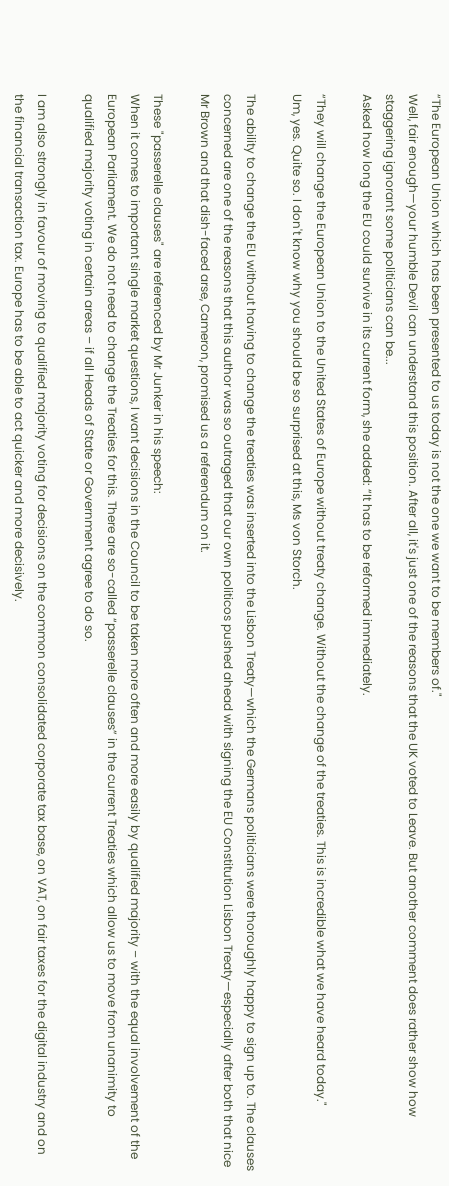“The European Union which has been presented to us today is not the one we want to be members of."
Well, fair enough—your humble Devil can understand this position. After all, it's just one of the reasons that the UK voted to Leave. But another comment does rather show how staggering ignorant some politicians can be...
Asked how long the EU could survive in its current form, she added: “It has to be reformed immediately.

“They will change the European Union to the United States of Europe without treaty change. Without the change of the treaties. This is incredible what we have heard today."
Um, yes. Quite so. I don't know why you should be so surprised at this, Ms von Storch.

The ability to change the EU without having to change the treaties was inserted into the Lisbon Treaty—which the Germans politicians were thoroughly happy to sign up to. The clauses concerned are one of the reasons that this author was so outraged that our own politicos pushed ahead with signing the EU Constitution Lisbon Treaty—especially after both that nice Mr Brown and that dish-faced arse, Cameron, promised us a referendum on it.

These "passerelle clauses" are referenced by Mr Junker in his speech:
When it comes to important single market questions, I want decisions in the Council to be taken more often and more easily by qualified majority – with the equal involvement of the European Parliament. We do not need to change the Treaties for this. There are so-called “passerelle clauses” in the current Treaties which allow us to move from unanimity to qualified majority voting in certain areas – if all Heads of State or Government agree to do so.

I am also strongly in favour of moving to qualified majority voting for decisions on the common consolidated corporate tax base, on VAT, on fair taxes for the digital industry and on the financial transaction tax. Europe has to be able to act quicker and more decisively.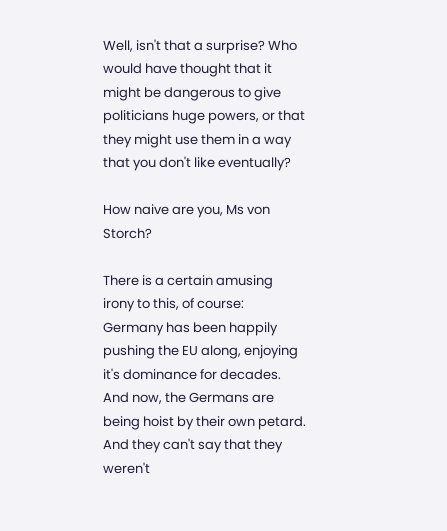Well, isn't that a surprise? Who would have thought that it might be dangerous to give politicians huge powers, or that they might use them in a way that you don't like eventually?

How naive are you, Ms von Storch?

There is a certain amusing irony to this, of course: Germany has been happily pushing the EU along, enjoying it's dominance for decades. And now, the Germans are being hoist by their own petard. And they can't say that they weren't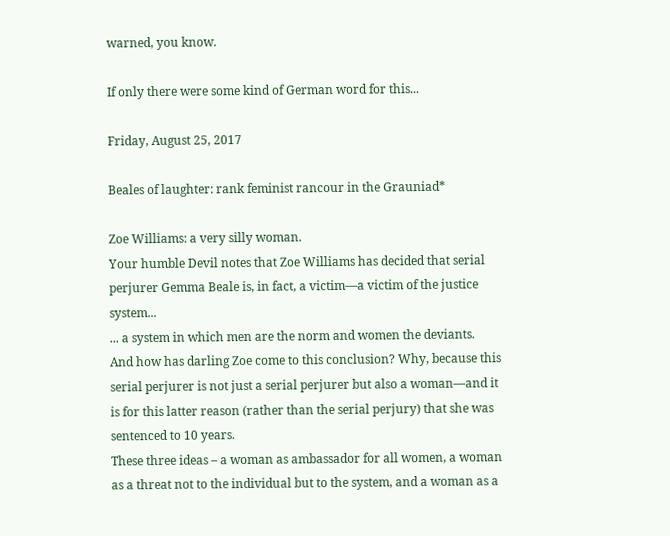warned, you know.

If only there were some kind of German word for this...

Friday, August 25, 2017

Beales of laughter: rank feminist rancour in the Grauniad*

Zoe Williams: a very silly woman.
Your humble Devil notes that Zoe Williams has decided that serial perjurer Gemma Beale is, in fact, a victim—a victim of the justice system...
... a system in which men are the norm and women the deviants.
And how has darling Zoe come to this conclusion? Why, because this serial perjurer is not just a serial perjurer but also a woman—and it is for this latter reason (rather than the serial perjury) that she was sentenced to 10 years.
These three ideas – a woman as ambassador for all women, a woman as a threat not to the individual but to the system, and a woman as a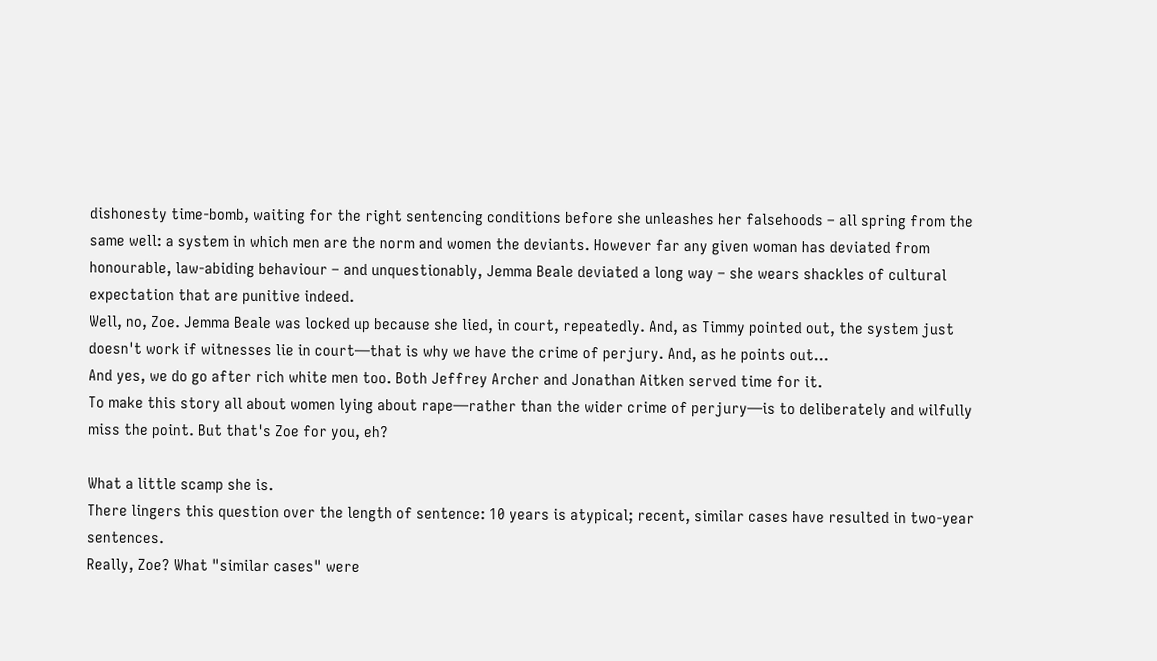dishonesty time-bomb, waiting for the right sentencing conditions before she unleashes her falsehoods – all spring from the same well: a system in which men are the norm and women the deviants. However far any given woman has deviated from honourable, law-abiding behaviour – and unquestionably, Jemma Beale deviated a long way – she wears shackles of cultural expectation that are punitive indeed.
Well, no, Zoe. Jemma Beale was locked up because she lied, in court, repeatedly. And, as Timmy pointed out, the system just doesn't work if witnesses lie in court—that is why we have the crime of perjury. And, as he points out...
And yes, we do go after rich white men too. Both Jeffrey Archer and Jonathan Aitken served time for it.
To make this story all about women lying about rape—rather than the wider crime of perjury—is to deliberately and wilfully miss the point. But that's Zoe for you, eh?

What a little scamp she is.
There lingers this question over the length of sentence: 10 years is atypical; recent, similar cases have resulted in two-year sentences.
Really, Zoe? What "similar cases" were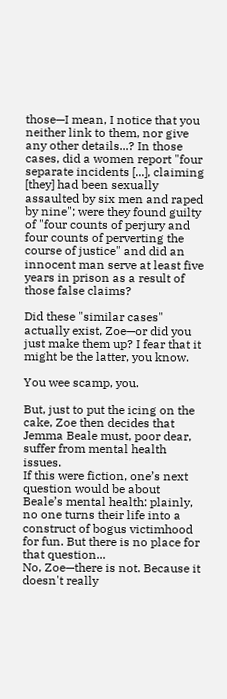those—I mean, I notice that you neither link to them, nor give any other details...? In those cases, did a women report "four separate incidents [...], claiming [they] had been sexually assaulted by six men and raped by nine"; were they found guilty of "four counts of perjury and four counts of perverting the course of justice" and did an innocent man serve at least five years in prison as a result of those false claims?

Did these "similar cases" actually exist, Zoe—or did you just make them up? I fear that it might be the latter, you know.

You wee scamp, you.

But, just to put the icing on the cake, Zoe then decides that Jemma Beale must, poor dear, suffer from mental health issues.
If this were fiction, one’s next question would be about Beale’s mental health: plainly, no one turns their life into a construct of bogus victimhood for fun. But there is no place for that question...
No, Zoe—there is not. Because it doesn't really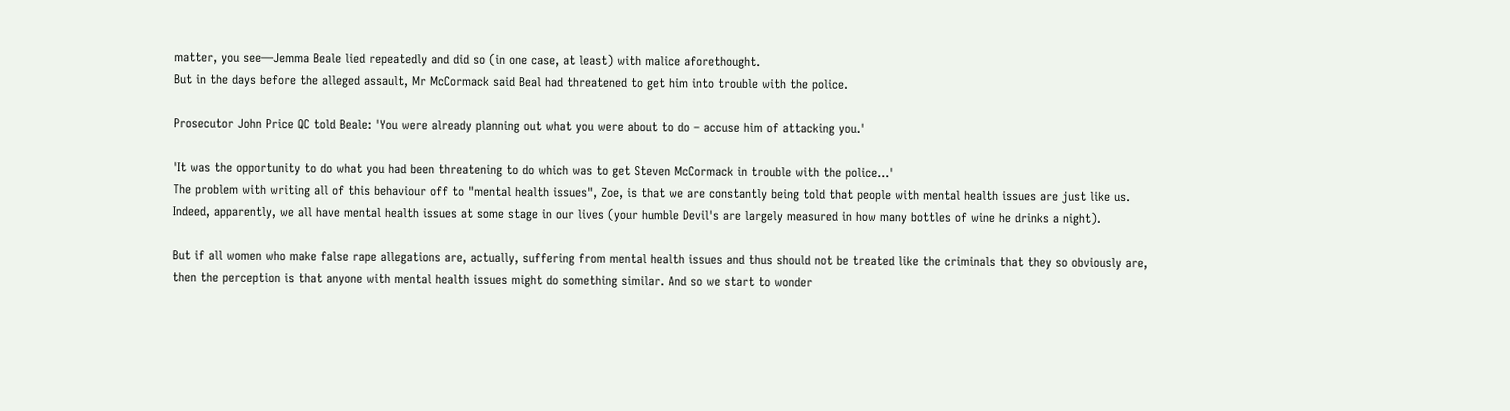matter, you see—Jemma Beale lied repeatedly and did so (in one case, at least) with malice aforethought.
But in the days before the alleged assault, Mr McCormack said Beal had threatened to get him into trouble with the police.

Prosecutor John Price QC told Beale: 'You were already planning out what you were about to do – accuse him of attacking you.'

'It was the opportunity to do what you had been threatening to do which was to get Steven McCormack in trouble with the police...'
The problem with writing all of this behaviour off to "mental health issues", Zoe, is that we are constantly being told that people with mental health issues are just like us. Indeed, apparently, we all have mental health issues at some stage in our lives (your humble Devil's are largely measured in how many bottles of wine he drinks a night).

But if all women who make false rape allegations are, actually, suffering from mental health issues and thus should not be treated like the criminals that they so obviously are, then the perception is that anyone with mental health issues might do something similar. And so we start to wonder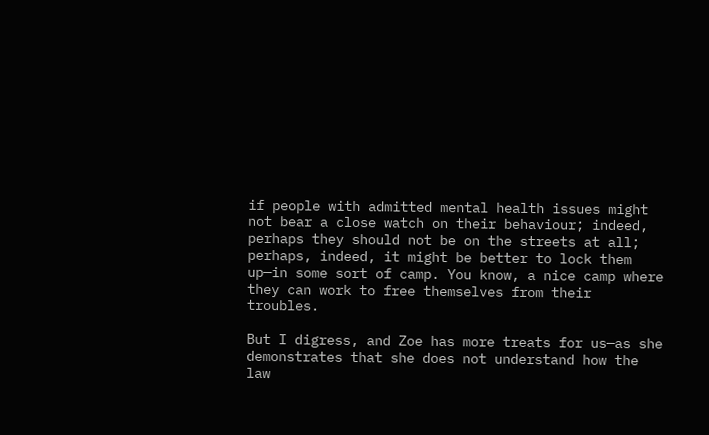if people with admitted mental health issues might not bear a close watch on their behaviour; indeed, perhaps they should not be on the streets at all; perhaps, indeed, it might be better to lock them up—in some sort of camp. You know, a nice camp where they can work to free themselves from their troubles.

But I digress, and Zoe has more treats for us—as she demonstrates that she does not understand how the law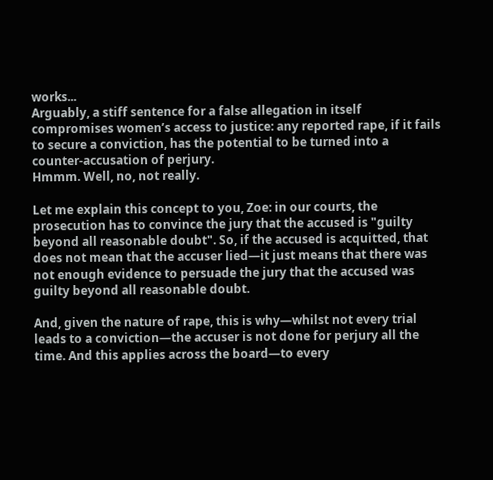works...
Arguably, a stiff sentence for a false allegation in itself compromises women’s access to justice: any reported rape, if it fails to secure a conviction, has the potential to be turned into a counter-accusation of perjury.
Hmmm. Well, no, not really.

Let me explain this concept to you, Zoe: in our courts, the prosecution has to convince the jury that the accused is "guilty beyond all reasonable doubt". So, if the accused is acquitted, that does not mean that the accuser lied—it just means that there was not enough evidence to persuade the jury that the accused was guilty beyond all reasonable doubt.

And, given the nature of rape, this is why—whilst not every trial leads to a conviction—the accuser is not done for perjury all the time. And this applies across the board—to every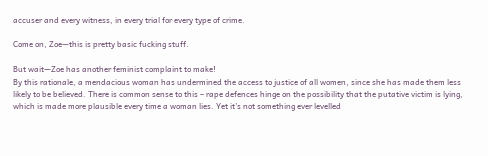accuser and every witness, in every trial for every type of crime.

Come on, Zoe—this is pretty basic fucking stuff.

But wait—Zoe has another feminist complaint to make!
By this rationale, a mendacious woman has undermined the access to justice of all women, since she has made them less likely to be believed. There is common sense to this – rape defences hinge on the possibility that the putative victim is lying, which is made more plausible every time a woman lies. Yet it’s not something ever levelled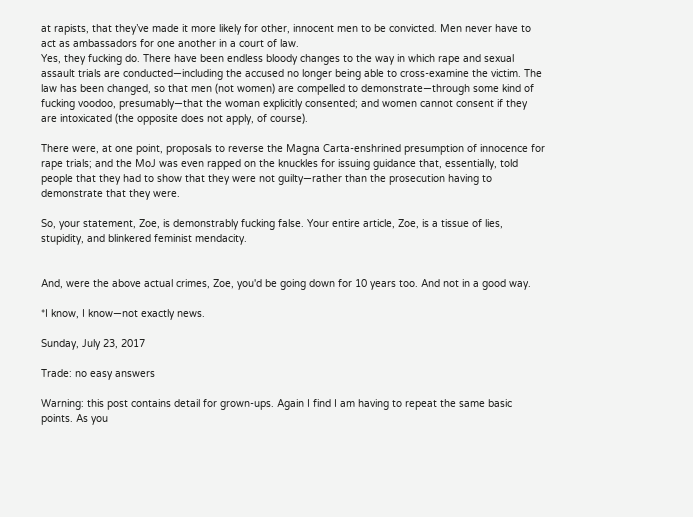at rapists, that they’ve made it more likely for other, innocent men to be convicted. Men never have to act as ambassadors for one another in a court of law.
Yes, they fucking do. There have been endless bloody changes to the way in which rape and sexual assault trials are conducted—including the accused no longer being able to cross-examine the victim. The law has been changed, so that men (not women) are compelled to demonstrate—through some kind of fucking voodoo, presumably—that the woman explicitly consented; and women cannot consent if they are intoxicated (the opposite does not apply, of course).

There were, at one point, proposals to reverse the Magna Carta-enshrined presumption of innocence for rape trials; and the MoJ was even rapped on the knuckles for issuing guidance that, essentially, told people that they had to show that they were not guilty—rather than the prosecution having to demonstrate that they were.

So, your statement, Zoe, is demonstrably fucking false. Your entire article, Zoe, is a tissue of lies, stupidity, and blinkered feminist mendacity.


And, were the above actual crimes, Zoe, you'd be going down for 10 years too. And not in a good way.

*I know, I know—not exactly news.

Sunday, July 23, 2017

Trade: no easy answers

Warning: this post contains detail for grown-ups. Again I find I am having to repeat the same basic points. As you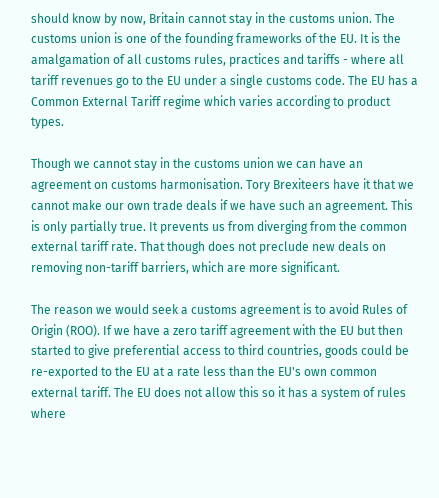should know by now, Britain cannot stay in the customs union. The customs union is one of the founding frameworks of the EU. It is the amalgamation of all customs rules, practices and tariffs - where all tariff revenues go to the EU under a single customs code. The EU has a Common External Tariff regime which varies according to product types.

Though we cannot stay in the customs union we can have an agreement on customs harmonisation. Tory Brexiteers have it that we cannot make our own trade deals if we have such an agreement. This is only partially true. It prevents us from diverging from the common external tariff rate. That though does not preclude new deals on removing non-tariff barriers, which are more significant.

The reason we would seek a customs agreement is to avoid Rules of Origin (ROO). If we have a zero tariff agreement with the EU but then started to give preferential access to third countries, goods could be re-exported to the EU at a rate less than the EU's own common external tariff. The EU does not allow this so it has a system of rules where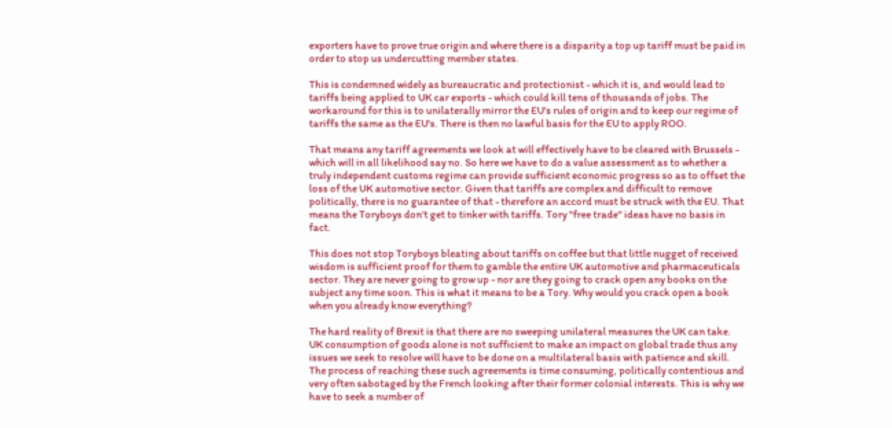exporters have to prove true origin and where there is a disparity a top up tariff must be paid in order to stop us undercutting member states.

This is condemned widely as bureaucratic and protectionist - which it is, and would lead to tariffs being applied to UK car exports - which could kill tens of thousands of jobs. The workaround for this is to unilaterally mirror the EU's rules of origin and to keep our regime of tariffs the same as the EU's. There is then no lawful basis for the EU to apply ROO.

That means any tariff agreements we look at will effectively have to be cleared with Brussels - which will in all likelihood say no. So here we have to do a value assessment as to whether a truly independent customs regime can provide sufficient economic progress so as to offset the loss of the UK automotive sector. Given that tariffs are complex and difficult to remove politically, there is no guarantee of that - therefore an accord must be struck with the EU. That means the Toryboys don't get to tinker with tariffs. Tory "free trade" ideas have no basis in fact.

This does not stop Toryboys bleating about tariffs on coffee but that little nugget of received wisdom is sufficient proof for them to gamble the entire UK automotive and pharmaceuticals sector. They are never going to grow up - nor are they going to crack open any books on the subject any time soon. This is what it means to be a Tory. Why would you crack open a book when you already know everything?

The hard reality of Brexit is that there are no sweeping unilateral measures the UK can take. UK consumption of goods alone is not sufficient to make an impact on global trade thus any issues we seek to resolve will have to be done on a multilateral basis with patience and skill. The process of reaching these such agreements is time consuming, politically contentious and very often sabotaged by the French looking after their former colonial interests. This is why we have to seek a number of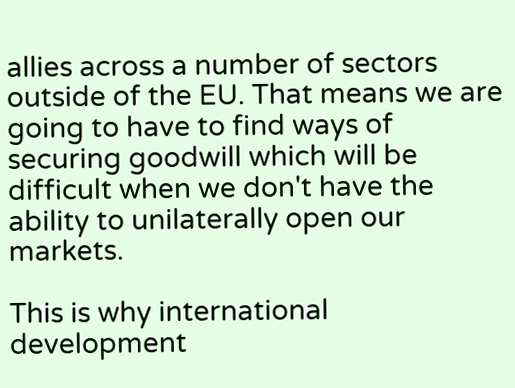allies across a number of sectors outside of the EU. That means we are going to have to find ways of securing goodwill which will be difficult when we don't have the ability to unilaterally open our markets.

This is why international development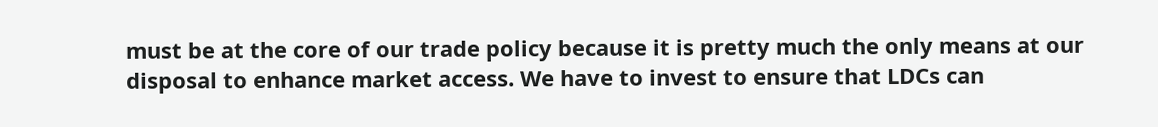must be at the core of our trade policy because it is pretty much the only means at our disposal to enhance market access. We have to invest to ensure that LDCs can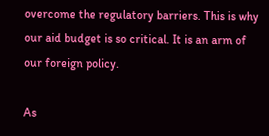overcome the regulatory barriers. This is why our aid budget is so critical. It is an arm of our foreign policy.

As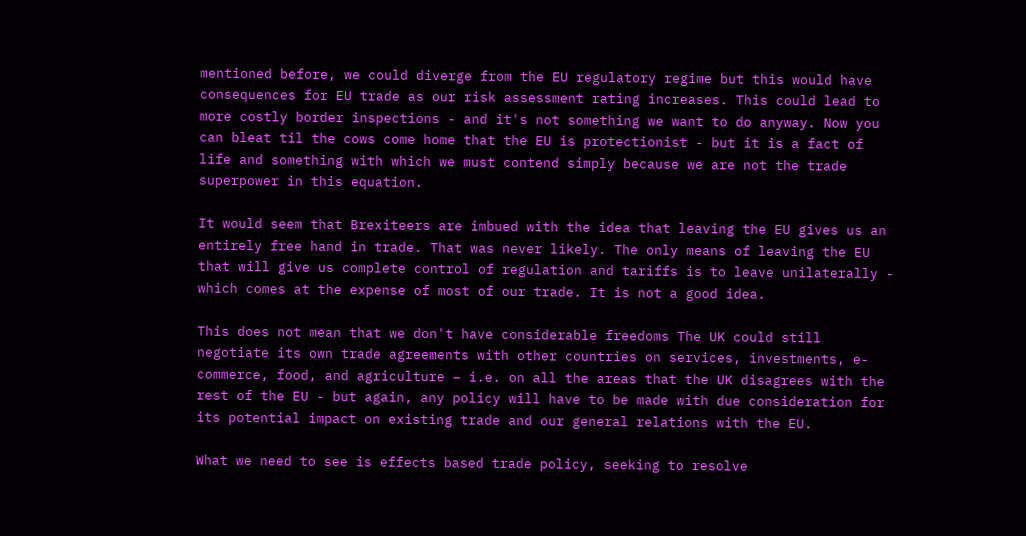mentioned before, we could diverge from the EU regulatory regime but this would have consequences for EU trade as our risk assessment rating increases. This could lead to more costly border inspections - and it's not something we want to do anyway. Now you can bleat til the cows come home that the EU is protectionist - but it is a fact of life and something with which we must contend simply because we are not the trade superpower in this equation.

It would seem that Brexiteers are imbued with the idea that leaving the EU gives us an entirely free hand in trade. That was never likely. The only means of leaving the EU that will give us complete control of regulation and tariffs is to leave unilaterally - which comes at the expense of most of our trade. It is not a good idea.

This does not mean that we don't have considerable freedoms The UK could still negotiate its own trade agreements with other countries on services, investments, e-commerce, food, and agriculture – i.e. on all the areas that the UK disagrees with the rest of the EU - but again, any policy will have to be made with due consideration for its potential impact on existing trade and our general relations with the EU.

What we need to see is effects based trade policy, seeking to resolve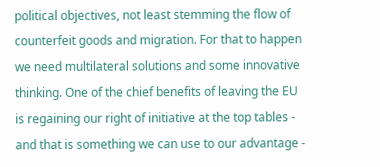political objectives, not least stemming the flow of counterfeit goods and migration. For that to happen we need multilateral solutions and some innovative thinking. One of the chief benefits of leaving the EU is regaining our right of initiative at the top tables - and that is something we can use to our advantage -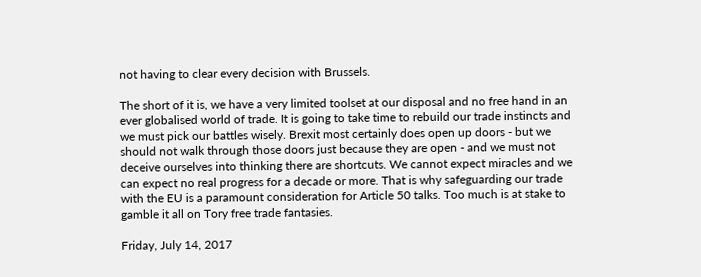not having to clear every decision with Brussels.

The short of it is, we have a very limited toolset at our disposal and no free hand in an ever globalised world of trade. It is going to take time to rebuild our trade instincts and we must pick our battles wisely. Brexit most certainly does open up doors - but we should not walk through those doors just because they are open - and we must not deceive ourselves into thinking there are shortcuts. We cannot expect miracles and we can expect no real progress for a decade or more. That is why safeguarding our trade with the EU is a paramount consideration for Article 50 talks. Too much is at stake to gamble it all on Tory free trade fantasies.

Friday, July 14, 2017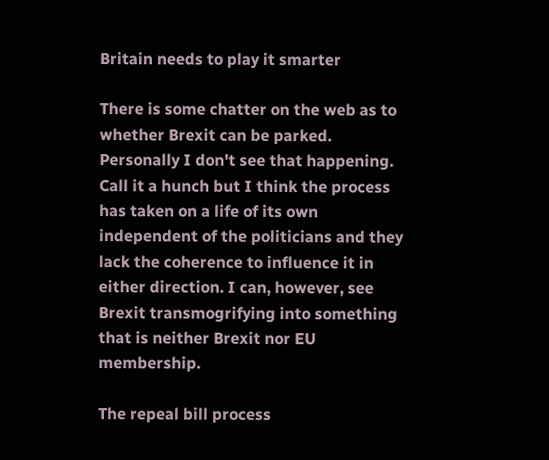Britain needs to play it smarter

There is some chatter on the web as to whether Brexit can be parked. Personally I don't see that happening. Call it a hunch but I think the process has taken on a life of its own independent of the politicians and they lack the coherence to influence it in either direction. I can, however, see Brexit transmogrifying into something that is neither Brexit nor EU membership.

The repeal bill process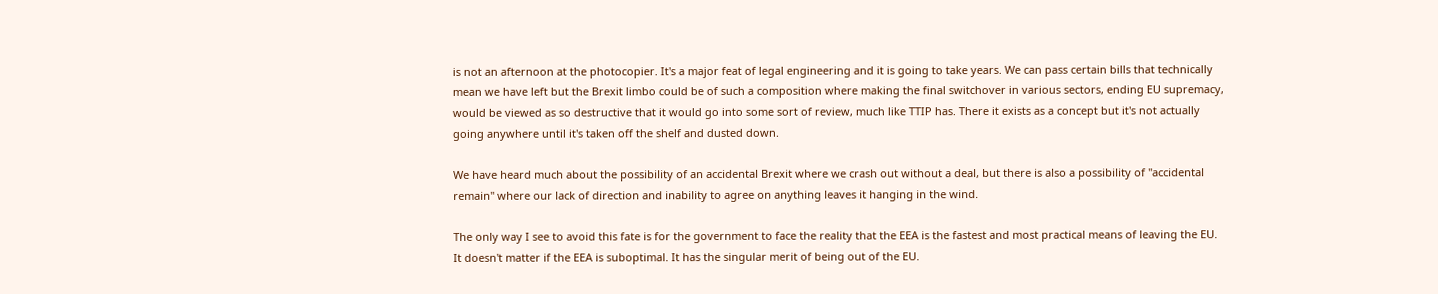is not an afternoon at the photocopier. It's a major feat of legal engineering and it is going to take years. We can pass certain bills that technically mean we have left but the Brexit limbo could be of such a composition where making the final switchover in various sectors, ending EU supremacy, would be viewed as so destructive that it would go into some sort of review, much like TTIP has. There it exists as a concept but it's not actually going anywhere until it's taken off the shelf and dusted down.

We have heard much about the possibility of an accidental Brexit where we crash out without a deal, but there is also a possibility of "accidental remain" where our lack of direction and inability to agree on anything leaves it hanging in the wind.

The only way I see to avoid this fate is for the government to face the reality that the EEA is the fastest and most practical means of leaving the EU. It doesn't matter if the EEA is suboptimal. It has the singular merit of being out of the EU.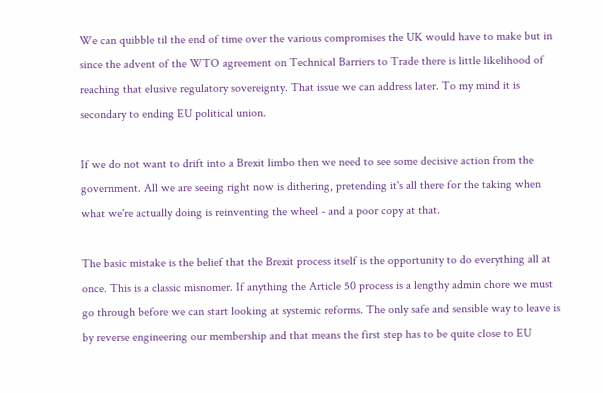We can quibble til the end of time over the various compromises the UK would have to make but in since the advent of the WTO agreement on Technical Barriers to Trade there is little likelihood of reaching that elusive regulatory sovereignty. That issue we can address later. To my mind it is secondary to ending EU political union.

If we do not want to drift into a Brexit limbo then we need to see some decisive action from the government. All we are seeing right now is dithering, pretending it's all there for the taking when what we're actually doing is reinventing the wheel - and a poor copy at that.

The basic mistake is the belief that the Brexit process itself is the opportunity to do everything all at once. This is a classic misnomer. If anything the Article 50 process is a lengthy admin chore we must go through before we can start looking at systemic reforms. The only safe and sensible way to leave is by reverse engineering our membership and that means the first step has to be quite close to EU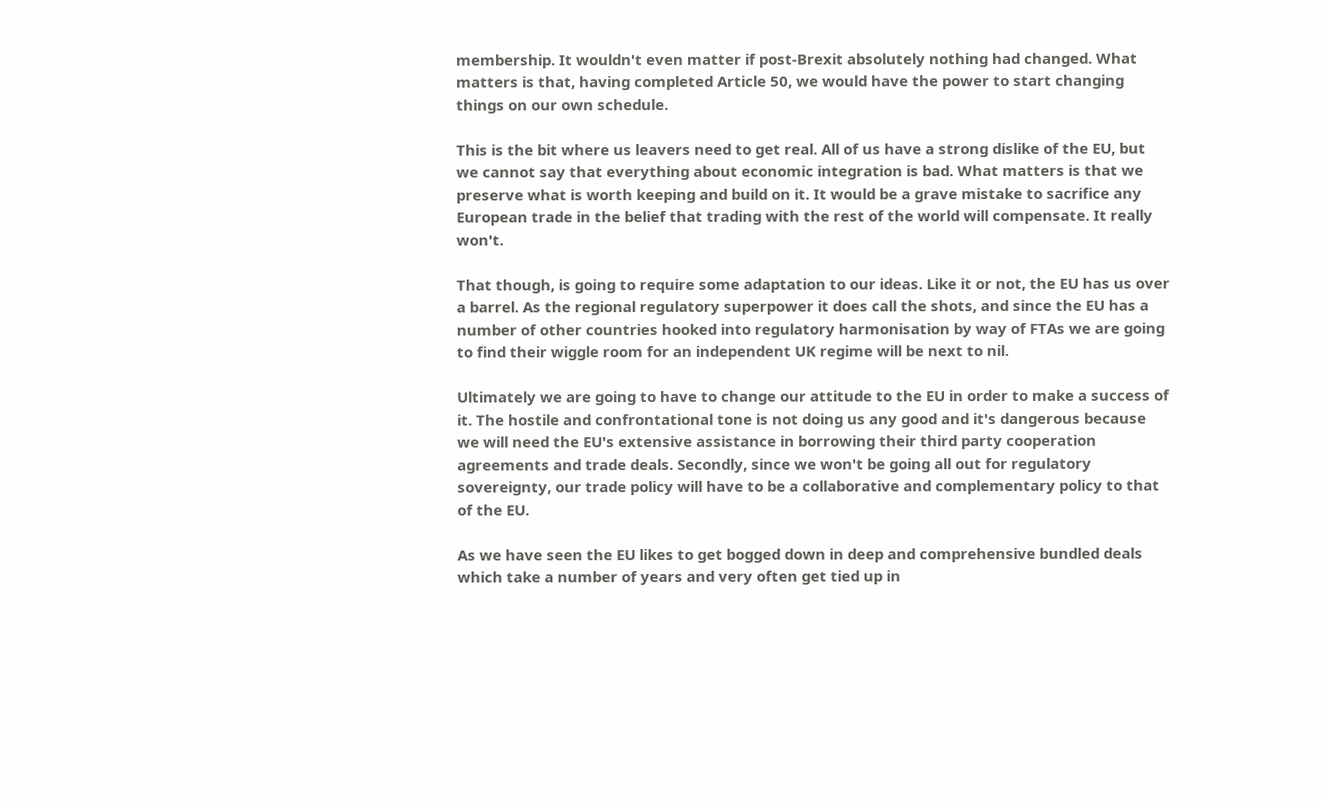membership. It wouldn't even matter if post-Brexit absolutely nothing had changed. What matters is that, having completed Article 50, we would have the power to start changing things on our own schedule.

This is the bit where us leavers need to get real. All of us have a strong dislike of the EU, but we cannot say that everything about economic integration is bad. What matters is that we preserve what is worth keeping and build on it. It would be a grave mistake to sacrifice any European trade in the belief that trading with the rest of the world will compensate. It really won't.

That though, is going to require some adaptation to our ideas. Like it or not, the EU has us over a barrel. As the regional regulatory superpower it does call the shots, and since the EU has a number of other countries hooked into regulatory harmonisation by way of FTAs we are going to find their wiggle room for an independent UK regime will be next to nil.

Ultimately we are going to have to change our attitude to the EU in order to make a success of it. The hostile and confrontational tone is not doing us any good and it's dangerous because we will need the EU's extensive assistance in borrowing their third party cooperation agreements and trade deals. Secondly, since we won't be going all out for regulatory sovereignty, our trade policy will have to be a collaborative and complementary policy to that of the EU.

As we have seen the EU likes to get bogged down in deep and comprehensive bundled deals which take a number of years and very often get tied up in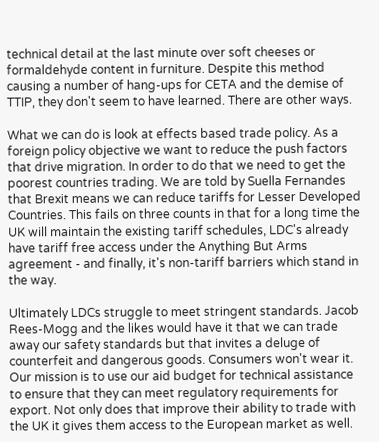technical detail at the last minute over soft cheeses or formaldehyde content in furniture. Despite this method causing a number of hang-ups for CETA and the demise of TTIP, they don't seem to have learned. There are other ways.

What we can do is look at effects based trade policy. As a foreign policy objective we want to reduce the push factors that drive migration. In order to do that we need to get the poorest countries trading. We are told by Suella Fernandes that Brexit means we can reduce tariffs for Lesser Developed Countries. This fails on three counts in that for a long time the UK will maintain the existing tariff schedules, LDC's already have tariff free access under the Anything But Arms agreement - and finally, it's non-tariff barriers which stand in the way.

Ultimately LDCs struggle to meet stringent standards. Jacob Rees-Mogg and the likes would have it that we can trade away our safety standards but that invites a deluge of counterfeit and dangerous goods. Consumers won't wear it. Our mission is to use our aid budget for technical assistance to ensure that they can meet regulatory requirements for export. Not only does that improve their ability to trade with the UK it gives them access to the European market as well.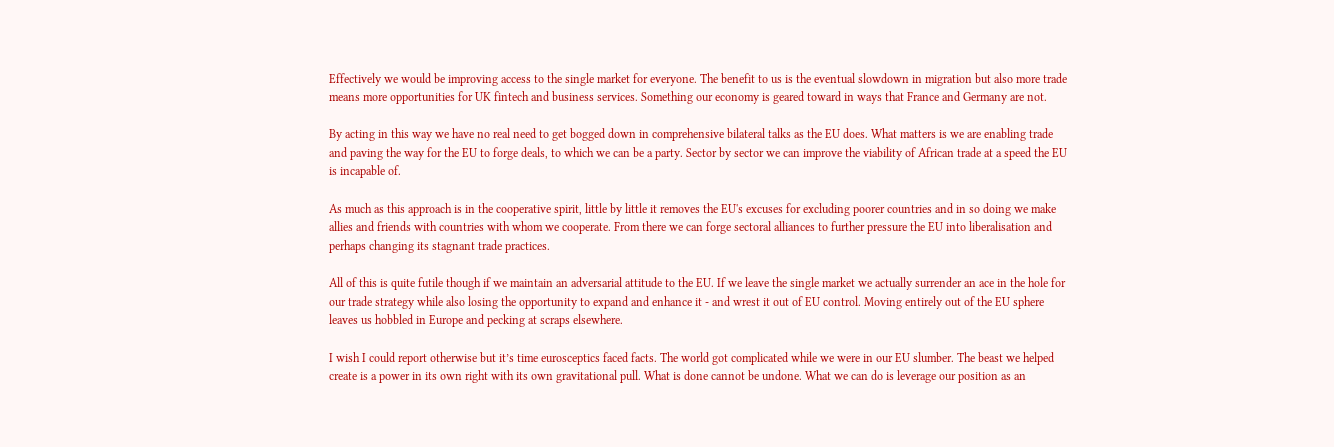Effectively we would be improving access to the single market for everyone. The benefit to us is the eventual slowdown in migration but also more trade means more opportunities for UK fintech and business services. Something our economy is geared toward in ways that France and Germany are not.

By acting in this way we have no real need to get bogged down in comprehensive bilateral talks as the EU does. What matters is we are enabling trade and paving the way for the EU to forge deals, to which we can be a party. Sector by sector we can improve the viability of African trade at a speed the EU is incapable of.

As much as this approach is in the cooperative spirit, little by little it removes the EU's excuses for excluding poorer countries and in so doing we make allies and friends with countries with whom we cooperate. From there we can forge sectoral alliances to further pressure the EU into liberalisation and perhaps changing its stagnant trade practices.

All of this is quite futile though if we maintain an adversarial attitude to the EU. If we leave the single market we actually surrender an ace in the hole for our trade strategy while also losing the opportunity to expand and enhance it - and wrest it out of EU control. Moving entirely out of the EU sphere leaves us hobbled in Europe and pecking at scraps elsewhere.

I wish I could report otherwise but it’s time eurosceptics faced facts. The world got complicated while we were in our EU slumber. The beast we helped create is a power in its own right with its own gravitational pull. What is done cannot be undone. What we can do is leverage our position as an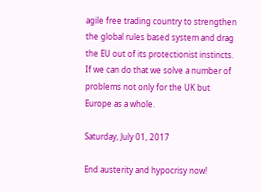agile free trading country to strengthen the global rules based system and drag the EU out of its protectionist instincts. If we can do that we solve a number of problems not only for the UK but Europe as a whole.

Saturday, July 01, 2017

End austerity and hypocrisy now!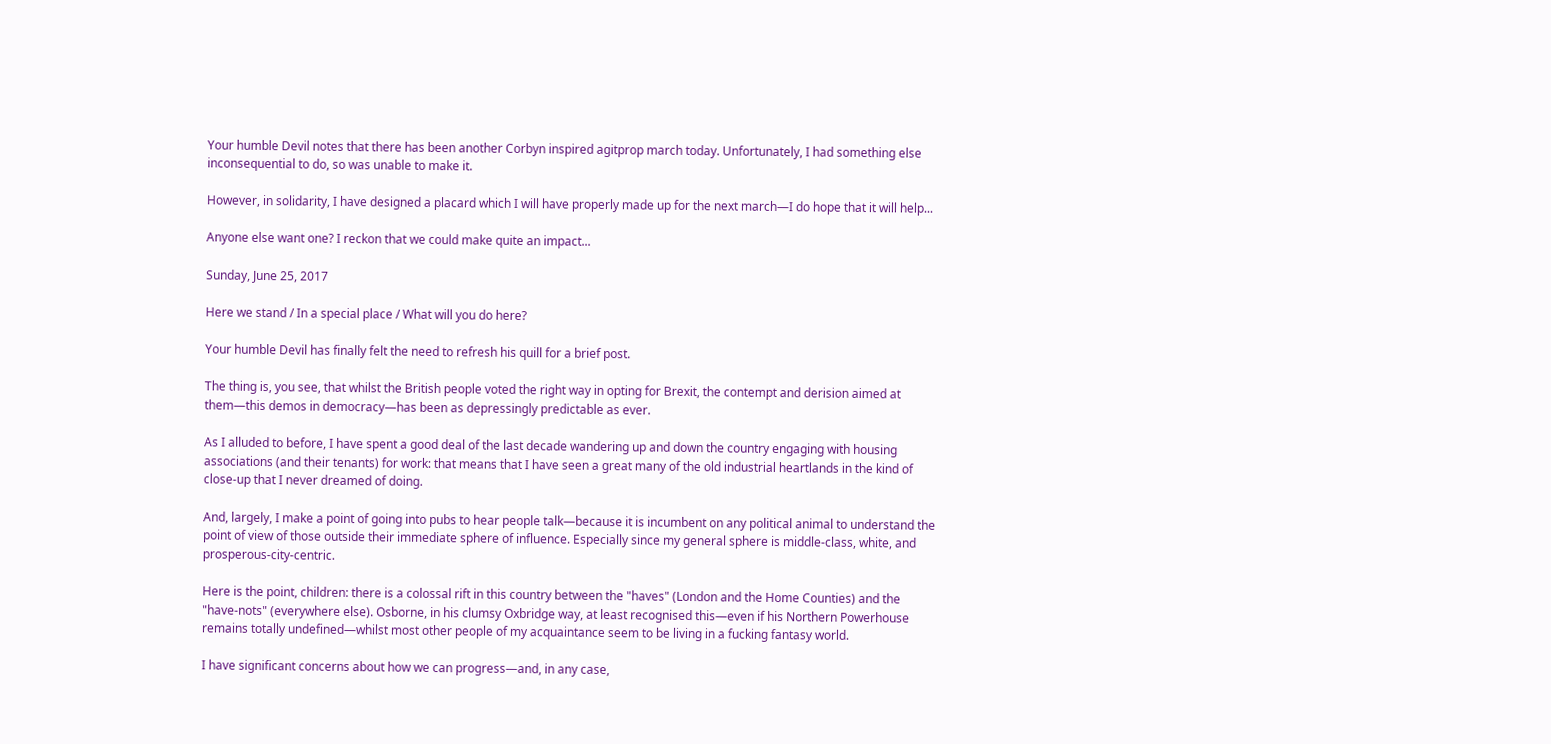Your humble Devil notes that there has been another Corbyn inspired agitprop march today. Unfortunately, I had something else inconsequential to do, so was unable to make it.

However, in solidarity, I have designed a placard which I will have properly made up for the next march—I do hope that it will help...

Anyone else want one? I reckon that we could make quite an impact...

Sunday, June 25, 2017

Here we stand / In a special place / What will you do here?

Your humble Devil has finally felt the need to refresh his quill for a brief post.

The thing is, you see, that whilst the British people voted the right way in opting for Brexit, the contempt and derision aimed at them—this demos in democracy—has been as depressingly predictable as ever.

As I alluded to before, I have spent a good deal of the last decade wandering up and down the country engaging with housing associations (and their tenants) for work: that means that I have seen a great many of the old industrial heartlands in the kind of close-up that I never dreamed of doing.

And, largely, I make a point of going into pubs to hear people talk—because it is incumbent on any political animal to understand the point of view of those outside their immediate sphere of influence. Especially since my general sphere is middle-class, white, and prosperous-city-centric.

Here is the point, children: there is a colossal rift in this country between the "haves" (London and the Home Counties) and the "have-nots" (everywhere else). Osborne, in his clumsy Oxbridge way, at least recognised this—even if his Northern Powerhouse remains totally undefined—whilst most other people of my acquaintance seem to be living in a fucking fantasy world.

I have significant concerns about how we can progress—and, in any case,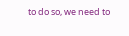to do so, we need to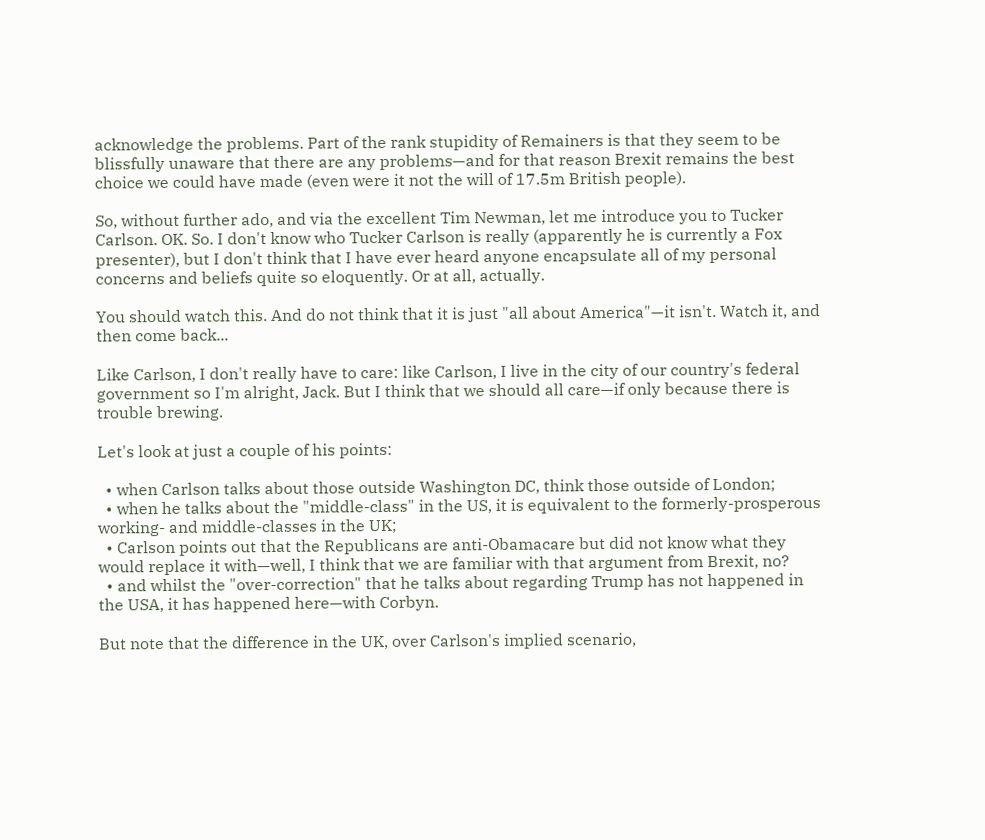acknowledge the problems. Part of the rank stupidity of Remainers is that they seem to be blissfully unaware that there are any problems—and for that reason Brexit remains the best choice we could have made (even were it not the will of 17.5m British people).

So, without further ado, and via the excellent Tim Newman, let me introduce you to Tucker Carlson. OK. So. I don't know who Tucker Carlson is really (apparently he is currently a Fox presenter), but I don't think that I have ever heard anyone encapsulate all of my personal concerns and beliefs quite so eloquently. Or at all, actually.

You should watch this. And do not think that it is just "all about America"—it isn't. Watch it, and then come back...

Like Carlson, I don't really have to care: like Carlson, I live in the city of our country's federal government so I'm alright, Jack. But I think that we should all care—if only because there is trouble brewing.

Let's look at just a couple of his points:

  • when Carlson talks about those outside Washington DC, think those outside of London;
  • when he talks about the "middle-class" in the US, it is equivalent to the formerly-prosperous working- and middle-classes in the UK;
  • Carlson points out that the Republicans are anti-Obamacare but did not know what they would replace it with—well, I think that we are familiar with that argument from Brexit, no?
  • and whilst the "over-correction" that he talks about regarding Trump has not happened in the USA, it has happened here—with Corbyn.

But note that the difference in the UK, over Carlson's implied scenario,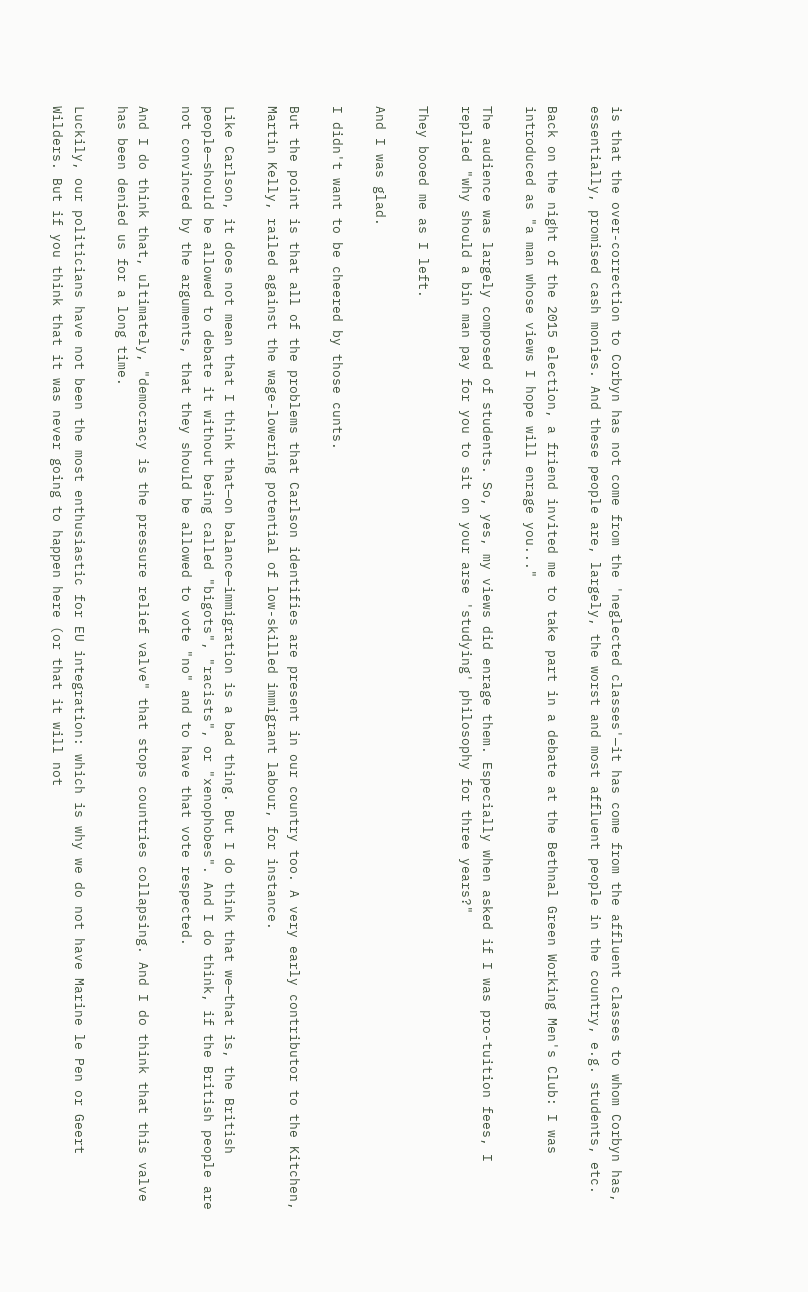is that the over-correction to Corbyn has not come from the 'neglected classes'—it has come from the affluent classes to whom Corbyn has, essentially, promised cash monies. And these people are, largely, the worst and most affluent people in the country, e.g. students, etc.

Back on the night of the 2015 election, a friend invited me to take part in a debate at the Bethnal Green Working Men's Club: I was introduced as "a man whose views I hope will enrage you..."

The audience was largely composed of students. So, yes, my views did enrage them. Especially when asked if I was pro-tuition fees, I replied "why should a bin man pay for you to sit on your arse 'studying' philosophy for three years?"

They booed me as I left.

And I was glad.

I didn't want to be cheered by those cunts.

But the point is that all of the problems that Carlson identifies are present in our country too. A very early contributor to the Kitchen, Martin Kelly, railed against the wage-lowering potential of low-skilled immigrant labour, for instance.

Like Carlson, it does not mean that I think that—on balance—immigration is a bad thing. But I do think that we—that is, the British people—should be allowed to debate it without being called "bigots", "racists", or "xenophobes". And I do think, if the British people are not convinced by the arguments, that they should be allowed to vote "no" and to have that vote respected.

And I do think that, ultimately, "democracy is the pressure relief valve" that stops countries collapsing. And I do think that this valve has been denied us for a long time.

Luckily, our politicians have not been the most enthusiastic for EU integration: which is why we do not have Marine le Pen or Geert Wilders. But if you think that it was never going to happen here (or that it will not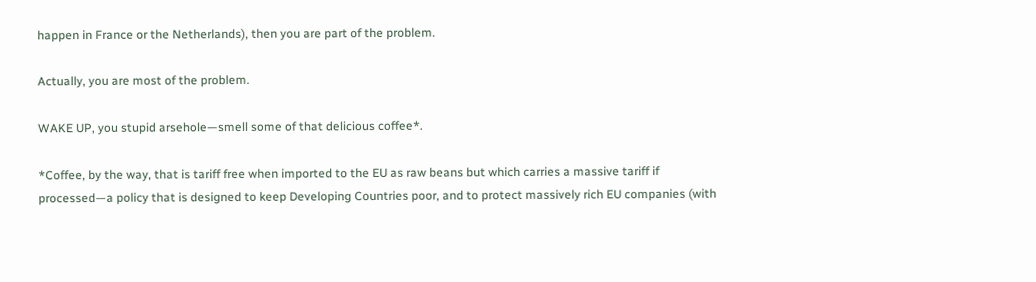happen in France or the Netherlands), then you are part of the problem.

Actually, you are most of the problem.

WAKE UP, you stupid arsehole—smell some of that delicious coffee*.

*Coffee, by the way, that is tariff free when imported to the EU as raw beans but which carries a massive tariff if processed—a policy that is designed to keep Developing Countries poor, and to protect massively rich EU companies (with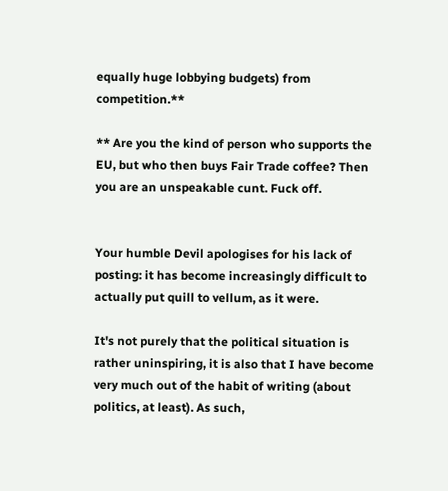equally huge lobbying budgets) from competition.**

** Are you the kind of person who supports the EU, but who then buys Fair Trade coffee? Then you are an unspeakable cunt. Fuck off.


Your humble Devil apologises for his lack of posting: it has become increasingly difficult to actually put quill to vellum, as it were.

It's not purely that the political situation is rather uninspiring, it is also that I have become very much out of the habit of writing (about politics, at least). As such,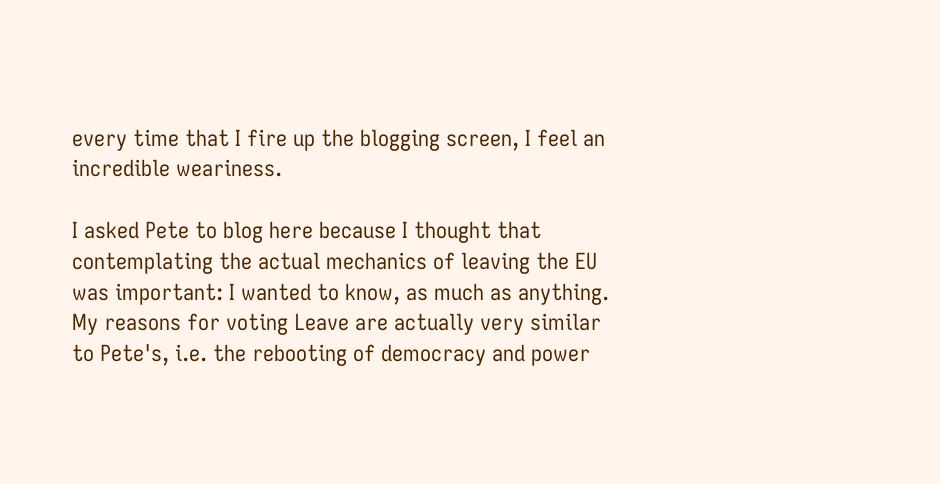every time that I fire up the blogging screen, I feel an incredible weariness.

I asked Pete to blog here because I thought that contemplating the actual mechanics of leaving the EU was important: I wanted to know, as much as anything. My reasons for voting Leave are actually very similar to Pete's, i.e. the rebooting of democracy and power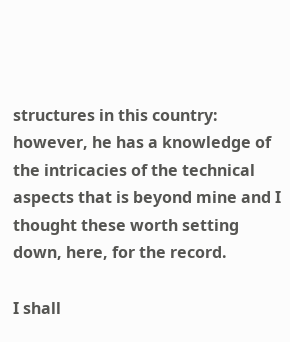structures in this country: however, he has a knowledge of the intricacies of the technical aspects that is beyond mine and I thought these worth setting down, here, for the record.

I shall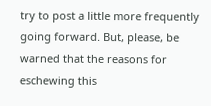try to post a little more frequently going forward. But, please, be warned that the reasons for eschewing this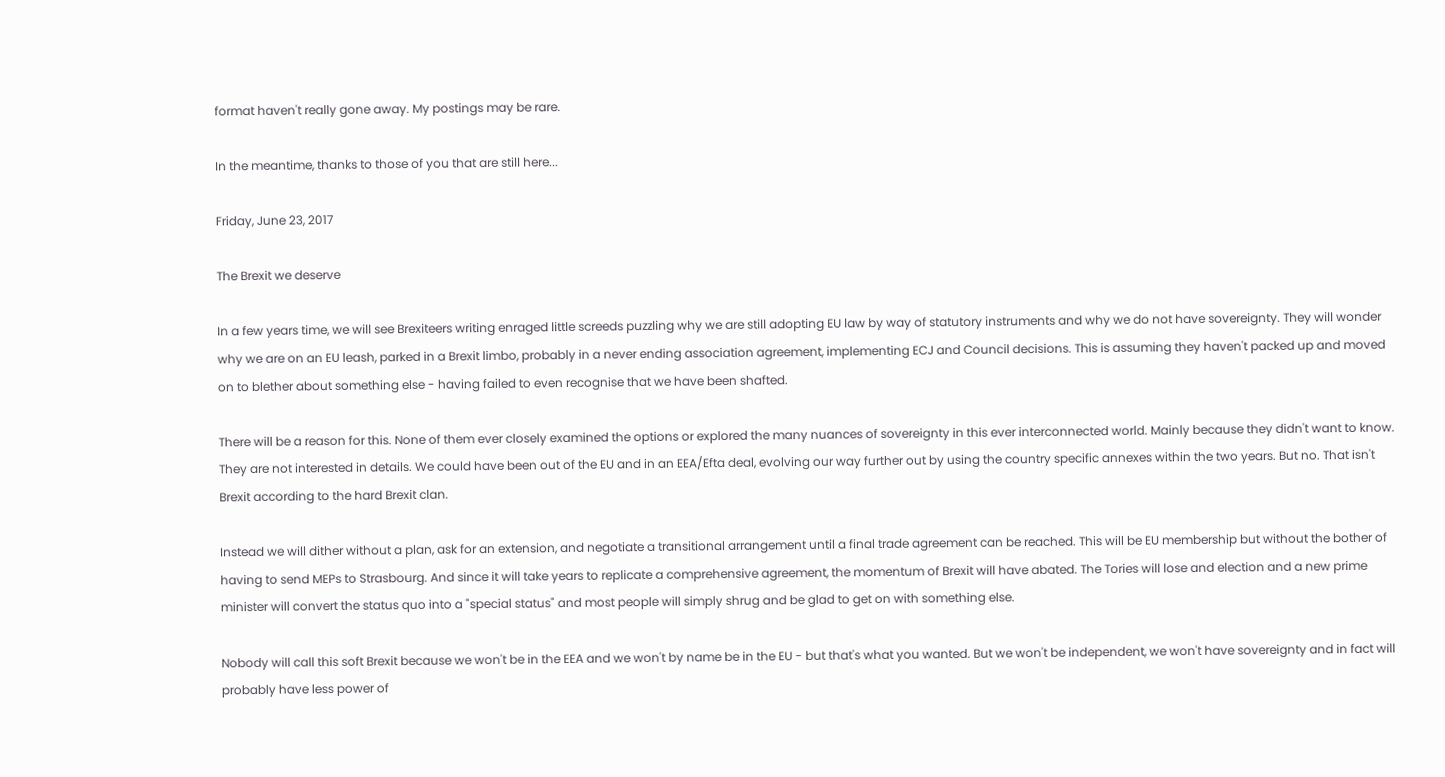format haven't really gone away. My postings may be rare.

In the meantime, thanks to those of you that are still here...

Friday, June 23, 2017

The Brexit we deserve

In a few years time, we will see Brexiteers writing enraged little screeds puzzling why we are still adopting EU law by way of statutory instruments and why we do not have sovereignty. They will wonder why we are on an EU leash, parked in a Brexit limbo, probably in a never ending association agreement, implementing ECJ and Council decisions. This is assuming they haven't packed up and moved on to blether about something else - having failed to even recognise that we have been shafted.

There will be a reason for this. None of them ever closely examined the options or explored the many nuances of sovereignty in this ever interconnected world. Mainly because they didn't want to know. They are not interested in details. We could have been out of the EU and in an EEA/Efta deal, evolving our way further out by using the country specific annexes within the two years. But no. That isn't Brexit according to the hard Brexit clan.

Instead we will dither without a plan, ask for an extension, and negotiate a transitional arrangement until a final trade agreement can be reached. This will be EU membership but without the bother of having to send MEPs to Strasbourg. And since it will take years to replicate a comprehensive agreement, the momentum of Brexit will have abated. The Tories will lose and election and a new prime minister will convert the status quo into a "special status" and most people will simply shrug and be glad to get on with something else.

Nobody will call this soft Brexit because we won't be in the EEA and we won't by name be in the EU - but that's what you wanted. But we won't be independent, we won't have sovereignty and in fact will probably have less power of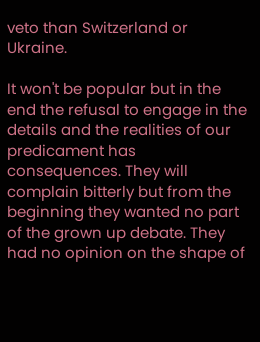veto than Switzerland or Ukraine.

It won't be popular but in the end the refusal to engage in the details and the realities of our predicament has consequences. They will complain bitterly but from the beginning they wanted no part of the grown up debate. They had no opinion on the shape of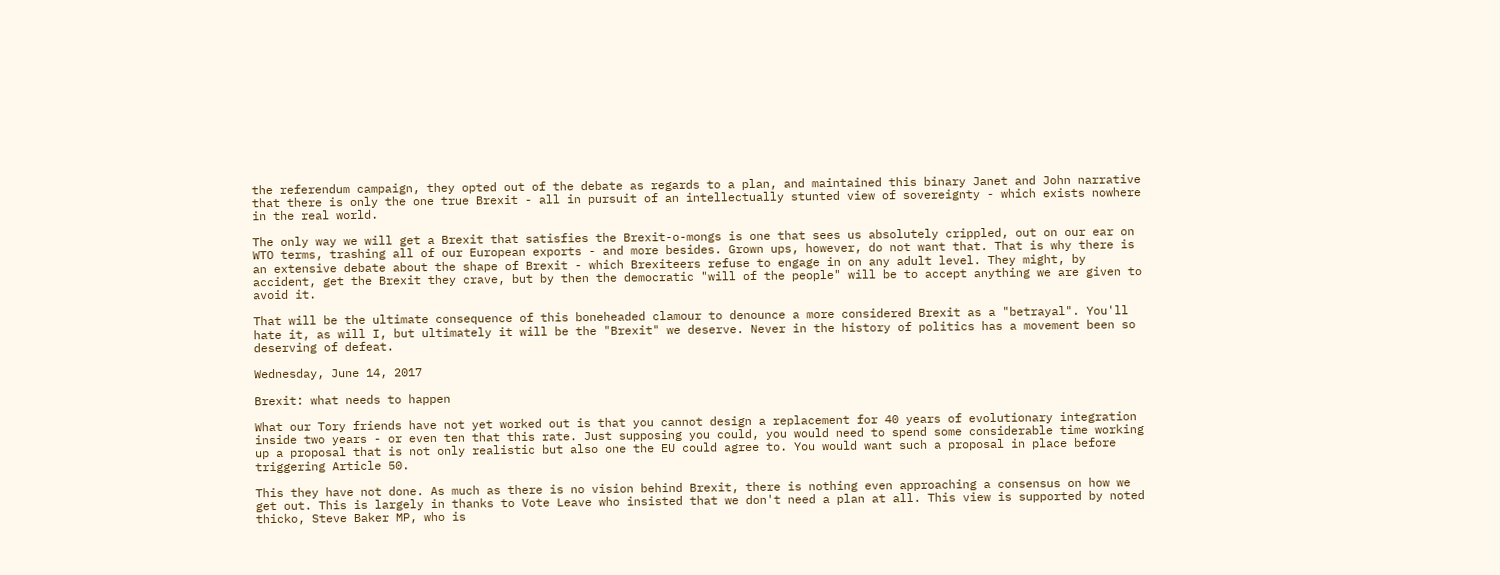the referendum campaign, they opted out of the debate as regards to a plan, and maintained this binary Janet and John narrative that there is only the one true Brexit - all in pursuit of an intellectually stunted view of sovereignty - which exists nowhere in the real world.

The only way we will get a Brexit that satisfies the Brexit-o-mongs is one that sees us absolutely crippled, out on our ear on WTO terms, trashing all of our European exports - and more besides. Grown ups, however, do not want that. That is why there is an extensive debate about the shape of Brexit - which Brexiteers refuse to engage in on any adult level. They might, by accident, get the Brexit they crave, but by then the democratic "will of the people" will be to accept anything we are given to avoid it.

That will be the ultimate consequence of this boneheaded clamour to denounce a more considered Brexit as a "betrayal". You'll hate it, as will I, but ultimately it will be the "Brexit" we deserve. Never in the history of politics has a movement been so deserving of defeat.

Wednesday, June 14, 2017

Brexit: what needs to happen

What our Tory friends have not yet worked out is that you cannot design a replacement for 40 years of evolutionary integration inside two years - or even ten that this rate. Just supposing you could, you would need to spend some considerable time working up a proposal that is not only realistic but also one the EU could agree to. You would want such a proposal in place before triggering Article 50.

This they have not done. As much as there is no vision behind Brexit, there is nothing even approaching a consensus on how we get out. This is largely in thanks to Vote Leave who insisted that we don't need a plan at all. This view is supported by noted thicko, Steve Baker MP, who is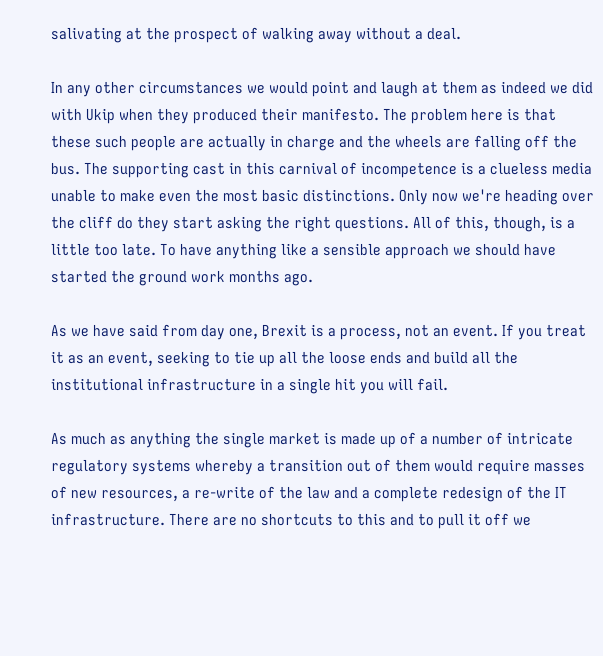salivating at the prospect of walking away without a deal.

In any other circumstances we would point and laugh at them as indeed we did with Ukip when they produced their manifesto. The problem here is that these such people are actually in charge and the wheels are falling off the bus. The supporting cast in this carnival of incompetence is a clueless media unable to make even the most basic distinctions. Only now we're heading over the cliff do they start asking the right questions. All of this, though, is a little too late. To have anything like a sensible approach we should have started the ground work months ago.

As we have said from day one, Brexit is a process, not an event. If you treat it as an event, seeking to tie up all the loose ends and build all the institutional infrastructure in a single hit you will fail.

As much as anything the single market is made up of a number of intricate regulatory systems whereby a transition out of them would require masses of new resources, a re-write of the law and a complete redesign of the IT infrastructure. There are no shortcuts to this and to pull it off we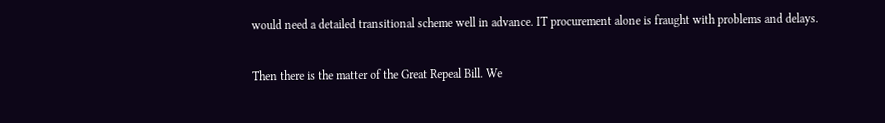would need a detailed transitional scheme well in advance. IT procurement alone is fraught with problems and delays.

Then there is the matter of the Great Repeal Bill. We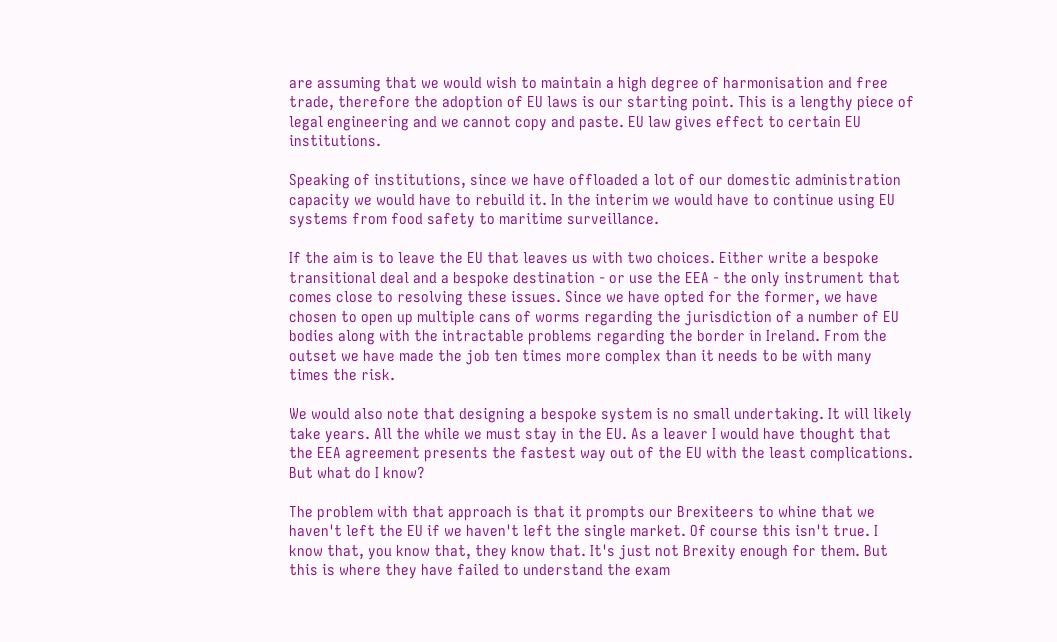are assuming that we would wish to maintain a high degree of harmonisation and free trade, therefore the adoption of EU laws is our starting point. This is a lengthy piece of legal engineering and we cannot copy and paste. EU law gives effect to certain EU institutions.

Speaking of institutions, since we have offloaded a lot of our domestic administration capacity we would have to rebuild it. In the interim we would have to continue using EU systems from food safety to maritime surveillance.

If the aim is to leave the EU that leaves us with two choices. Either write a bespoke transitional deal and a bespoke destination - or use the EEA - the only instrument that comes close to resolving these issues. Since we have opted for the former, we have chosen to open up multiple cans of worms regarding the jurisdiction of a number of EU bodies along with the intractable problems regarding the border in Ireland. From the outset we have made the job ten times more complex than it needs to be with many times the risk.

We would also note that designing a bespoke system is no small undertaking. It will likely take years. All the while we must stay in the EU. As a leaver I would have thought that the EEA agreement presents the fastest way out of the EU with the least complications. But what do I know?

The problem with that approach is that it prompts our Brexiteers to whine that we haven't left the EU if we haven't left the single market. Of course this isn't true. I know that, you know that, they know that. It's just not Brexity enough for them. But this is where they have failed to understand the exam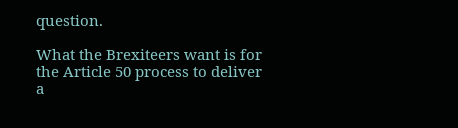question.

What the Brexiteers want is for the Article 50 process to deliver a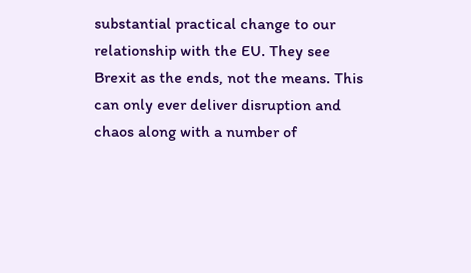substantial practical change to our relationship with the EU. They see Brexit as the ends, not the means. This can only ever deliver disruption and chaos along with a number of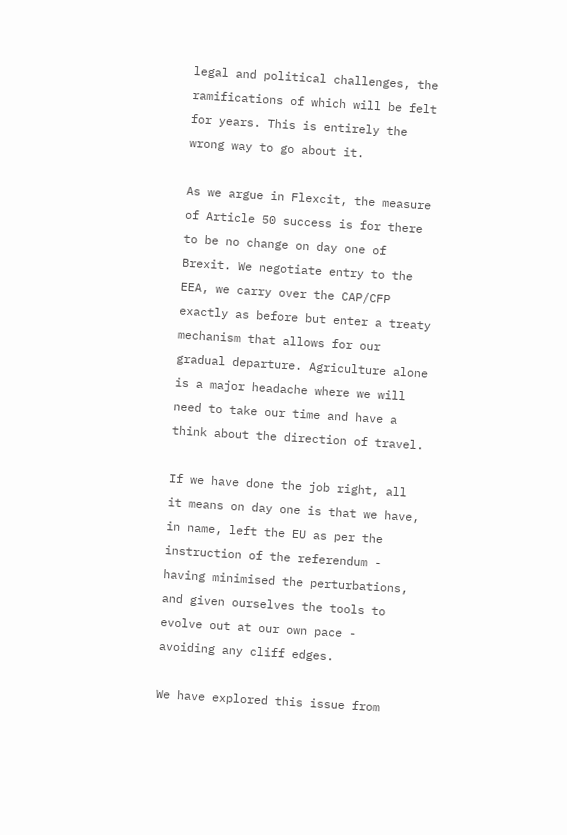legal and political challenges, the ramifications of which will be felt for years. This is entirely the wrong way to go about it.

As we argue in Flexcit, the measure of Article 50 success is for there to be no change on day one of Brexit. We negotiate entry to the EEA, we carry over the CAP/CFP exactly as before but enter a treaty mechanism that allows for our gradual departure. Agriculture alone is a major headache where we will need to take our time and have a think about the direction of travel.

If we have done the job right, all it means on day one is that we have, in name, left the EU as per the instruction of the referendum - having minimised the perturbations, and given ourselves the tools to evolve out at our own pace - avoiding any cliff edges.

We have explored this issue from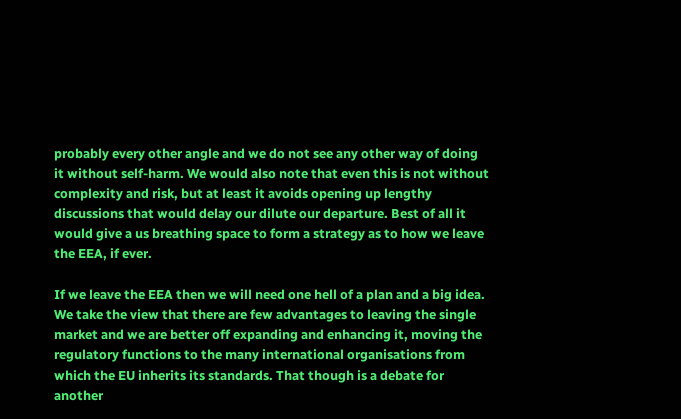probably every other angle and we do not see any other way of doing it without self-harm. We would also note that even this is not without complexity and risk, but at least it avoids opening up lengthy discussions that would delay our dilute our departure. Best of all it would give a us breathing space to form a strategy as to how we leave the EEA, if ever.

If we leave the EEA then we will need one hell of a plan and a big idea. We take the view that there are few advantages to leaving the single market and we are better off expanding and enhancing it, moving the regulatory functions to the many international organisations from which the EU inherits its standards. That though is a debate for another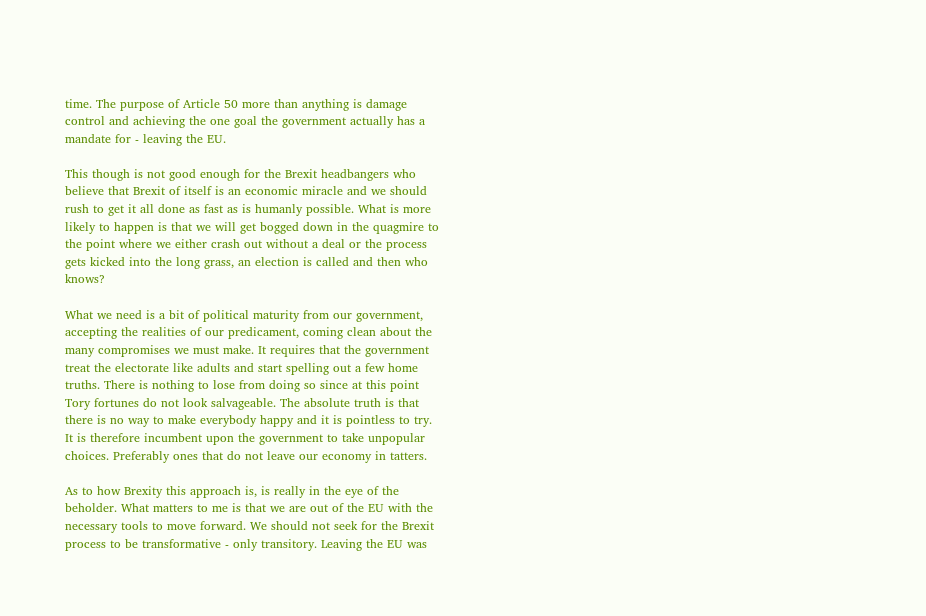time. The purpose of Article 50 more than anything is damage control and achieving the one goal the government actually has a mandate for - leaving the EU.

This though is not good enough for the Brexit headbangers who believe that Brexit of itself is an economic miracle and we should rush to get it all done as fast as is humanly possible. What is more likely to happen is that we will get bogged down in the quagmire to the point where we either crash out without a deal or the process gets kicked into the long grass, an election is called and then who knows?

What we need is a bit of political maturity from our government, accepting the realities of our predicament, coming clean about the many compromises we must make. It requires that the government treat the electorate like adults and start spelling out a few home truths. There is nothing to lose from doing so since at this point Tory fortunes do not look salvageable. The absolute truth is that there is no way to make everybody happy and it is pointless to try. It is therefore incumbent upon the government to take unpopular choices. Preferably ones that do not leave our economy in tatters.

As to how Brexity this approach is, is really in the eye of the beholder. What matters to me is that we are out of the EU with the necessary tools to move forward. We should not seek for the Brexit process to be transformative - only transitory. Leaving the EU was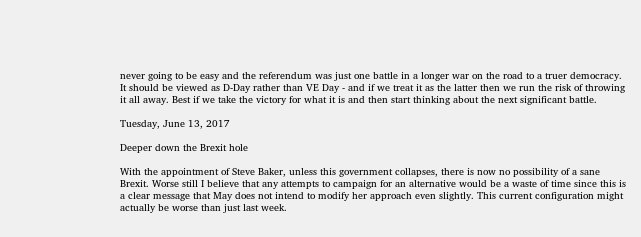never going to be easy and the referendum was just one battle in a longer war on the road to a truer democracy. It should be viewed as D-Day rather than VE Day - and if we treat it as the latter then we run the risk of throwing it all away. Best if we take the victory for what it is and then start thinking about the next significant battle.

Tuesday, June 13, 2017

Deeper down the Brexit hole

With the appointment of Steve Baker, unless this government collapses, there is now no possibility of a sane Brexit. Worse still I believe that any attempts to campaign for an alternative would be a waste of time since this is a clear message that May does not intend to modify her approach even slightly. This current configuration might actually be worse than just last week.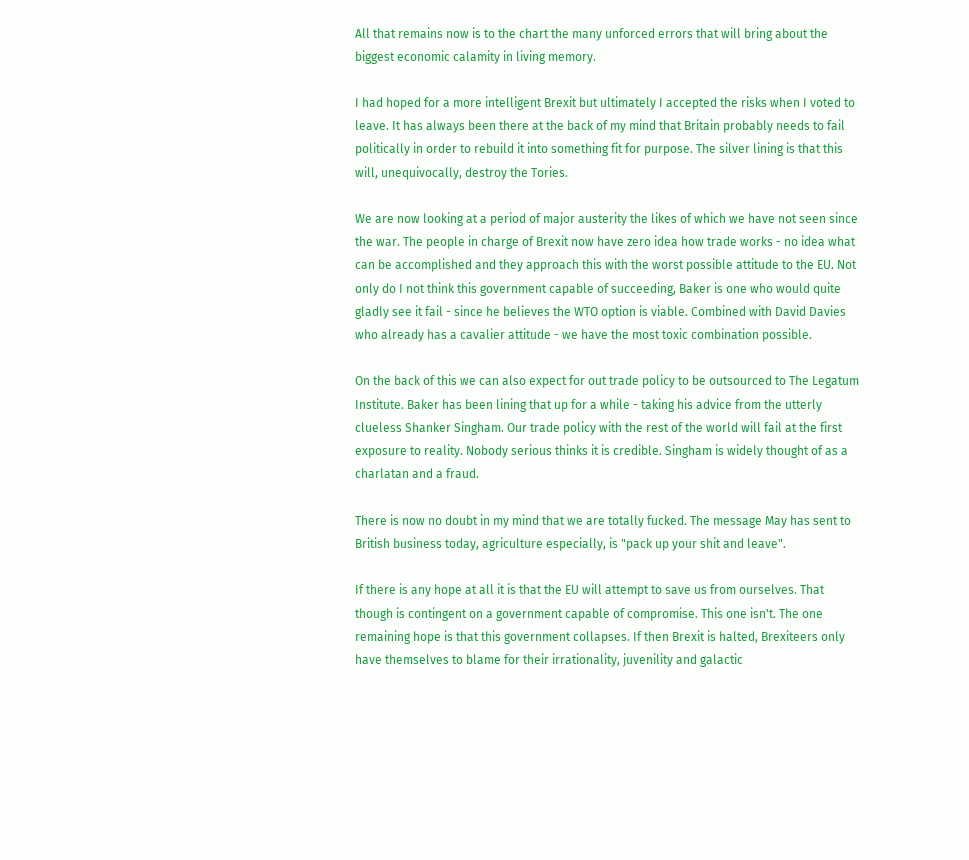All that remains now is to the chart the many unforced errors that will bring about the biggest economic calamity in living memory.

I had hoped for a more intelligent Brexit but ultimately I accepted the risks when I voted to leave. It has always been there at the back of my mind that Britain probably needs to fail politically in order to rebuild it into something fit for purpose. The silver lining is that this will, unequivocally, destroy the Tories.

We are now looking at a period of major austerity the likes of which we have not seen since the war. The people in charge of Brexit now have zero idea how trade works - no idea what can be accomplished and they approach this with the worst possible attitude to the EU. Not only do I not think this government capable of succeeding, Baker is one who would quite gladly see it fail - since he believes the WTO option is viable. Combined with David Davies who already has a cavalier attitude - we have the most toxic combination possible.

On the back of this we can also expect for out trade policy to be outsourced to The Legatum Institute. Baker has been lining that up for a while - taking his advice from the utterly clueless Shanker Singham. Our trade policy with the rest of the world will fail at the first exposure to reality. Nobody serious thinks it is credible. Singham is widely thought of as a charlatan and a fraud.

There is now no doubt in my mind that we are totally fucked. The message May has sent to British business today, agriculture especially, is "pack up your shit and leave".

If there is any hope at all it is that the EU will attempt to save us from ourselves. That though is contingent on a government capable of compromise. This one isn't. The one remaining hope is that this government collapses. If then Brexit is halted, Brexiteers only have themselves to blame for their irrationality, juvenility and galactic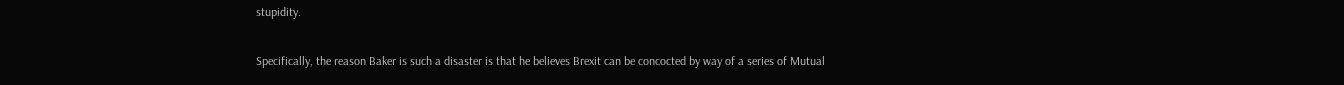stupidity.

Specifically, the reason Baker is such a disaster is that he believes Brexit can be concocted by way of a series of Mutual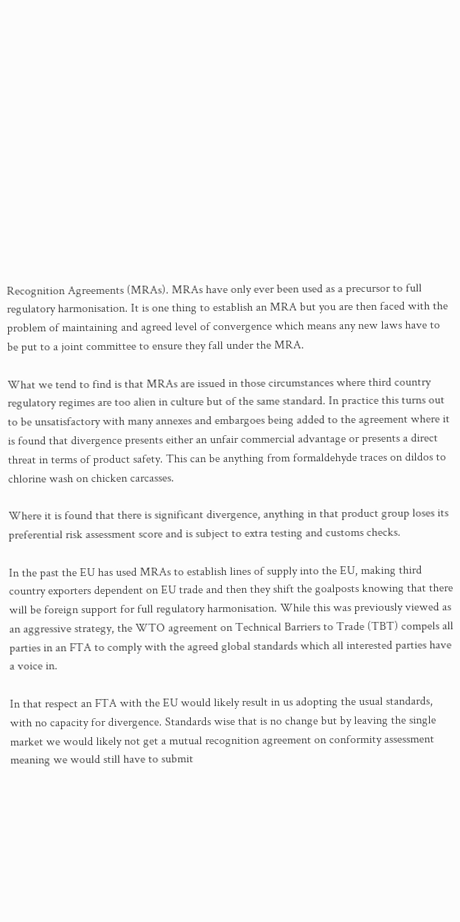Recognition Agreements (MRAs). MRAs have only ever been used as a precursor to full regulatory harmonisation. It is one thing to establish an MRA but you are then faced with the problem of maintaining and agreed level of convergence which means any new laws have to be put to a joint committee to ensure they fall under the MRA.

What we tend to find is that MRAs are issued in those circumstances where third country regulatory regimes are too alien in culture but of the same standard. In practice this turns out to be unsatisfactory with many annexes and embargoes being added to the agreement where it is found that divergence presents either an unfair commercial advantage or presents a direct threat in terms of product safety. This can be anything from formaldehyde traces on dildos to chlorine wash on chicken carcasses.

Where it is found that there is significant divergence, anything in that product group loses its preferential risk assessment score and is subject to extra testing and customs checks.

In the past the EU has used MRAs to establish lines of supply into the EU, making third country exporters dependent on EU trade and then they shift the goalposts knowing that there will be foreign support for full regulatory harmonisation. While this was previously viewed as an aggressive strategy, the WTO agreement on Technical Barriers to Trade (TBT) compels all parties in an FTA to comply with the agreed global standards which all interested parties have a voice in.

In that respect an FTA with the EU would likely result in us adopting the usual standards, with no capacity for divergence. Standards wise that is no change but by leaving the single market we would likely not get a mutual recognition agreement on conformity assessment meaning we would still have to submit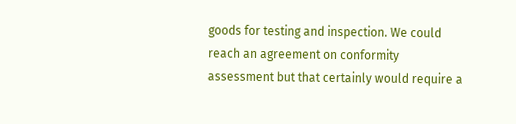goods for testing and inspection. We could reach an agreement on conformity assessment but that certainly would require a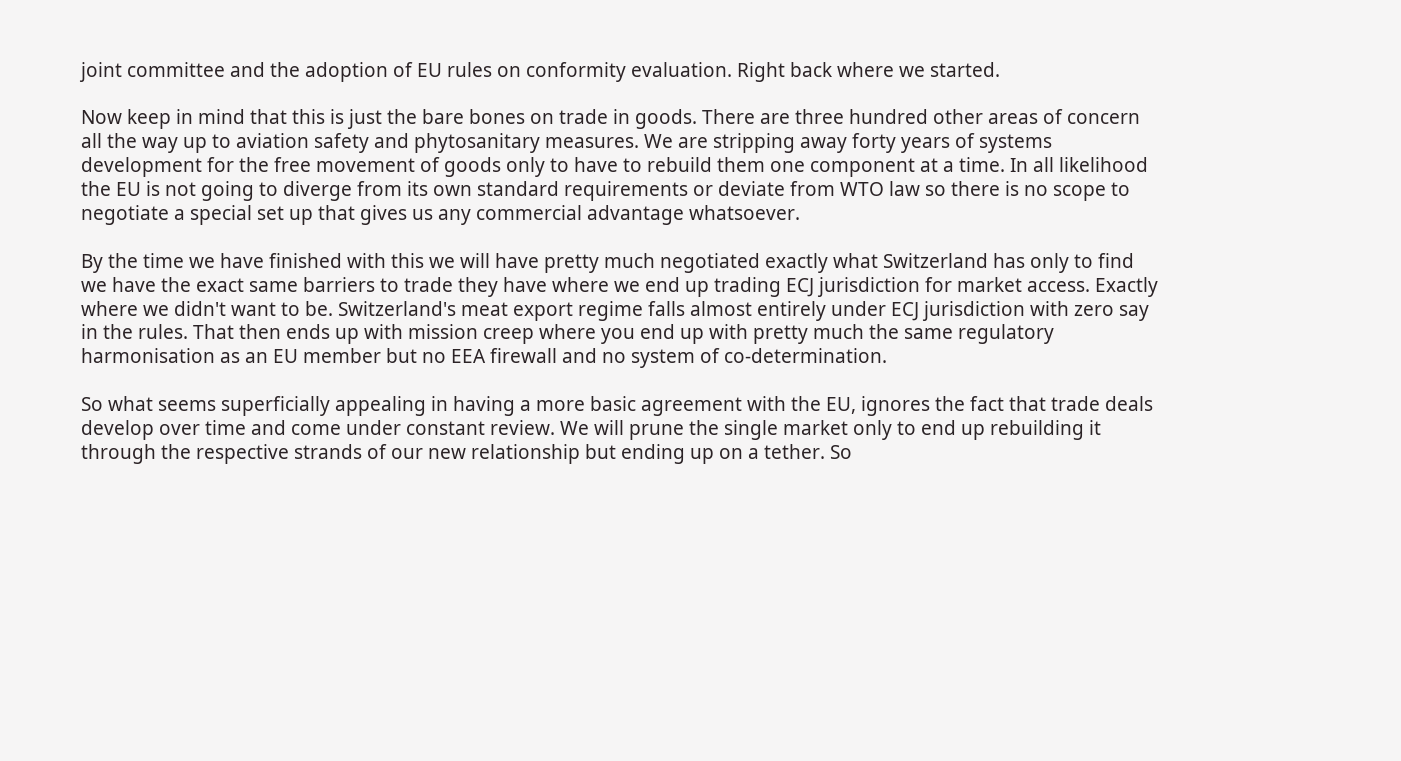joint committee and the adoption of EU rules on conformity evaluation. Right back where we started.

Now keep in mind that this is just the bare bones on trade in goods. There are three hundred other areas of concern all the way up to aviation safety and phytosanitary measures. We are stripping away forty years of systems development for the free movement of goods only to have to rebuild them one component at a time. In all likelihood the EU is not going to diverge from its own standard requirements or deviate from WTO law so there is no scope to negotiate a special set up that gives us any commercial advantage whatsoever.

By the time we have finished with this we will have pretty much negotiated exactly what Switzerland has only to find we have the exact same barriers to trade they have where we end up trading ECJ jurisdiction for market access. Exactly where we didn't want to be. Switzerland's meat export regime falls almost entirely under ECJ jurisdiction with zero say in the rules. That then ends up with mission creep where you end up with pretty much the same regulatory harmonisation as an EU member but no EEA firewall and no system of co-determination.

So what seems superficially appealing in having a more basic agreement with the EU, ignores the fact that trade deals develop over time and come under constant review. We will prune the single market only to end up rebuilding it through the respective strands of our new relationship but ending up on a tether. So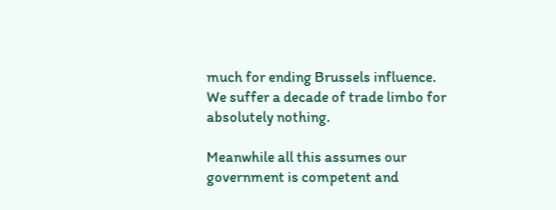much for ending Brussels influence. We suffer a decade of trade limbo for absolutely nothing.

Meanwhile all this assumes our government is competent and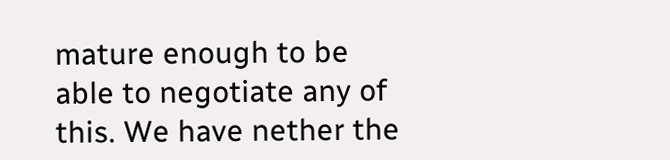mature enough to be able to negotiate any of this. We have nether the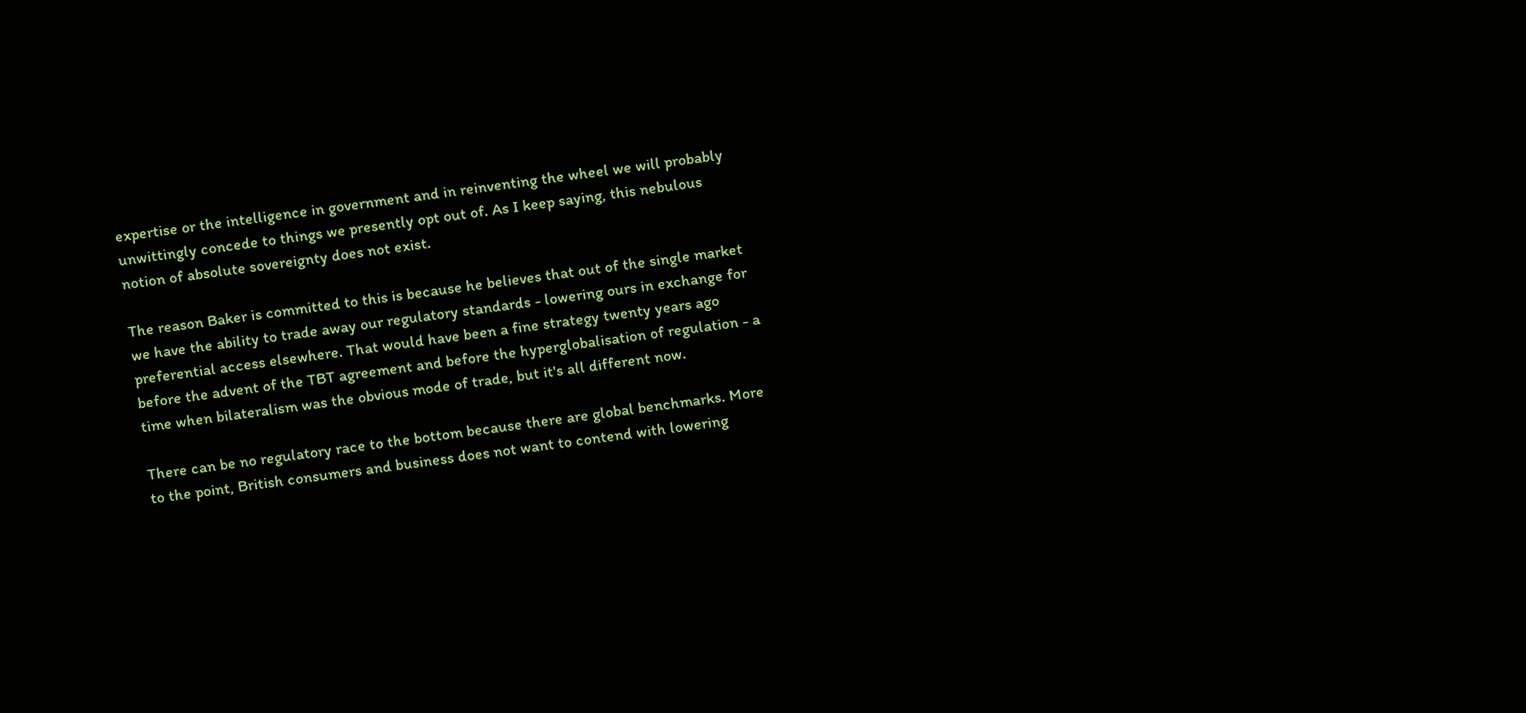expertise or the intelligence in government and in reinventing the wheel we will probably unwittingly concede to things we presently opt out of. As I keep saying, this nebulous notion of absolute sovereignty does not exist.

The reason Baker is committed to this is because he believes that out of the single market we have the ability to trade away our regulatory standards - lowering ours in exchange for preferential access elsewhere. That would have been a fine strategy twenty years ago before the advent of the TBT agreement and before the hyperglobalisation of regulation - a time when bilateralism was the obvious mode of trade, but it's all different now.

There can be no regulatory race to the bottom because there are global benchmarks. More to the point, British consumers and business does not want to contend with lowering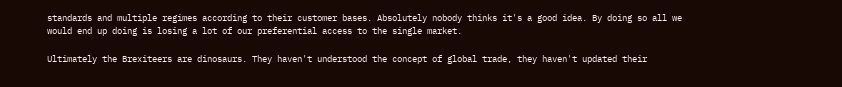standards and multiple regimes according to their customer bases. Absolutely nobody thinks it's a good idea. By doing so all we would end up doing is losing a lot of our preferential access to the single market.

Ultimately the Brexiteers are dinosaurs. They haven't understood the concept of global trade, they haven't updated their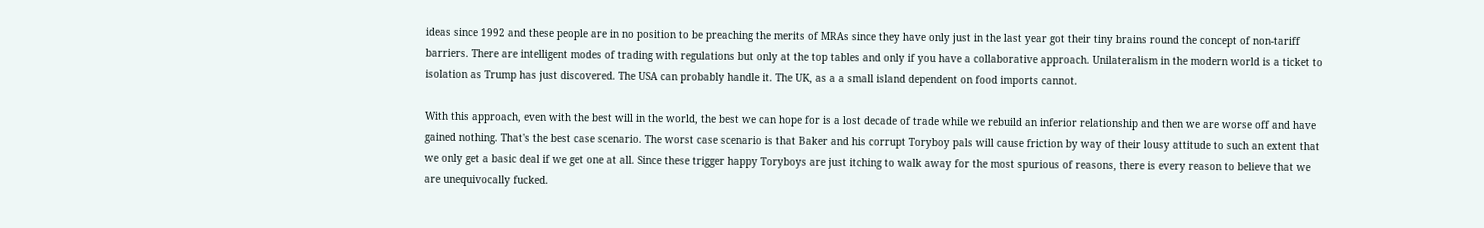ideas since 1992 and these people are in no position to be preaching the merits of MRAs since they have only just in the last year got their tiny brains round the concept of non-tariff barriers. There are intelligent modes of trading with regulations but only at the top tables and only if you have a collaborative approach. Unilateralism in the modern world is a ticket to isolation as Trump has just discovered. The USA can probably handle it. The UK, as a a small island dependent on food imports cannot.

With this approach, even with the best will in the world, the best we can hope for is a lost decade of trade while we rebuild an inferior relationship and then we are worse off and have gained nothing. That's the best case scenario. The worst case scenario is that Baker and his corrupt Toryboy pals will cause friction by way of their lousy attitude to such an extent that we only get a basic deal if we get one at all. Since these trigger happy Toryboys are just itching to walk away for the most spurious of reasons, there is every reason to believe that we are unequivocally fucked.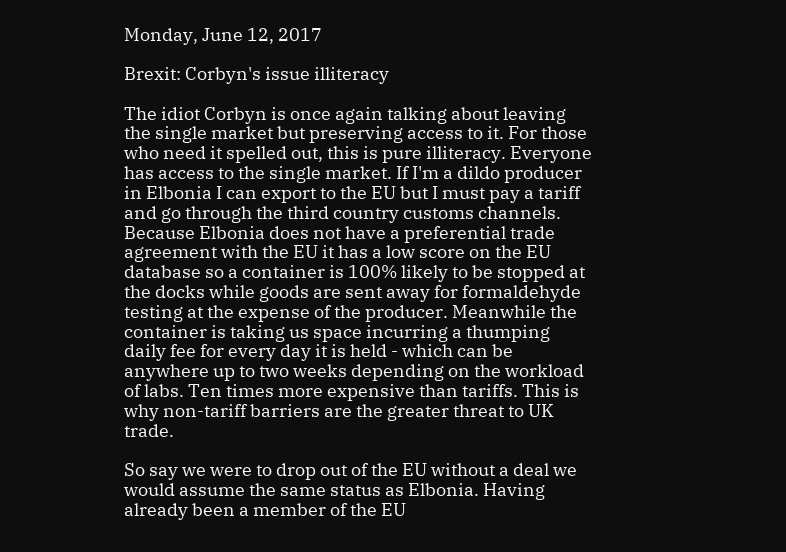Monday, June 12, 2017

Brexit: Corbyn's issue illiteracy

The idiot Corbyn is once again talking about leaving the single market but preserving access to it. For those who need it spelled out, this is pure illiteracy. Everyone has access to the single market. If I'm a dildo producer in Elbonia I can export to the EU but I must pay a tariff and go through the third country customs channels. Because Elbonia does not have a preferential trade agreement with the EU it has a low score on the EU database so a container is 100% likely to be stopped at the docks while goods are sent away for formaldehyde testing at the expense of the producer. Meanwhile the container is taking us space incurring a thumping daily fee for every day it is held - which can be anywhere up to two weeks depending on the workload of labs. Ten times more expensive than tariffs. This is why non-tariff barriers are the greater threat to UK trade.

So say we were to drop out of the EU without a deal we would assume the same status as Elbonia. Having already been a member of the EU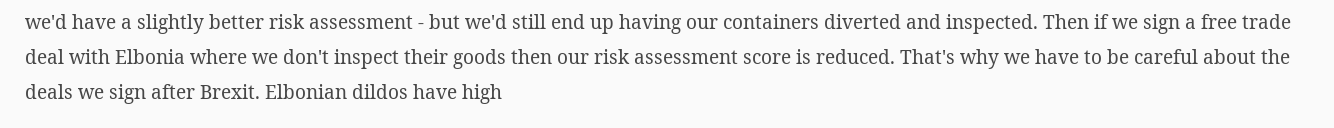we'd have a slightly better risk assessment - but we'd still end up having our containers diverted and inspected. Then if we sign a free trade deal with Elbonia where we don't inspect their goods then our risk assessment score is reduced. That's why we have to be careful about the deals we sign after Brexit. Elbonian dildos have high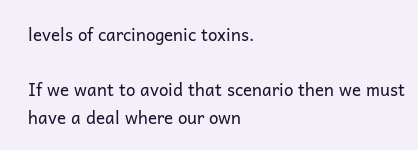levels of carcinogenic toxins.

If we want to avoid that scenario then we must have a deal where our own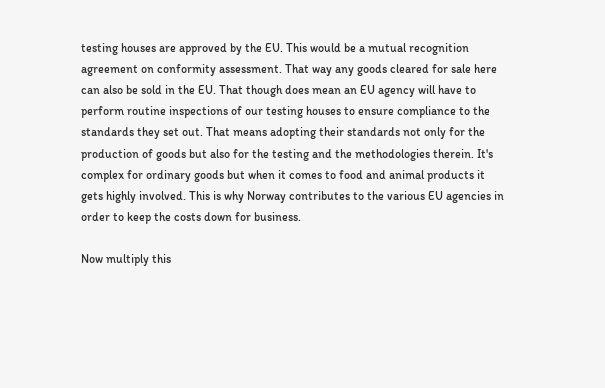testing houses are approved by the EU. This would be a mutual recognition agreement on conformity assessment. That way any goods cleared for sale here can also be sold in the EU. That though does mean an EU agency will have to perform routine inspections of our testing houses to ensure compliance to the standards they set out. That means adopting their standards not only for the production of goods but also for the testing and the methodologies therein. It's complex for ordinary goods but when it comes to food and animal products it gets highly involved. This is why Norway contributes to the various EU agencies in order to keep the costs down for business.

Now multiply this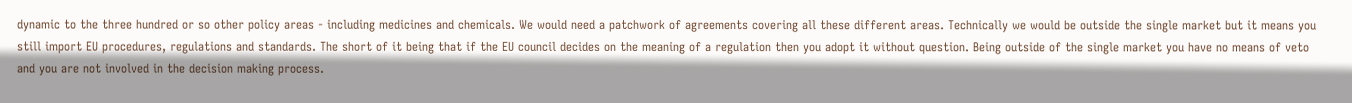dynamic to the three hundred or so other policy areas - including medicines and chemicals. We would need a patchwork of agreements covering all these different areas. Technically we would be outside the single market but it means you still import EU procedures, regulations and standards. The short of it being that if the EU council decides on the meaning of a regulation then you adopt it without question. Being outside of the single market you have no means of veto and you are not involved in the decision making process.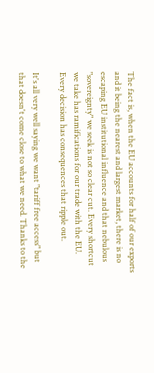The fact is, when the EU accounts for half of our exports and it being the nearest and largest market, there is no escaping EU institutional influence and that nebulous "sovereignty" we seek is not so clear cut. Every shortcut we take has ramifications for our trade with the EU. Every decision has consequences that ripple out.

It's all very well saying we want "tariff free access" but that doesn't come close to what we need. Thanks to the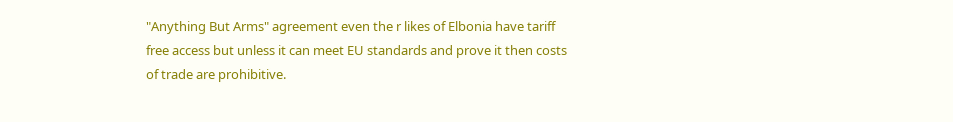"Anything But Arms" agreement even the r likes of Elbonia have tariff free access but unless it can meet EU standards and prove it then costs of trade are prohibitive.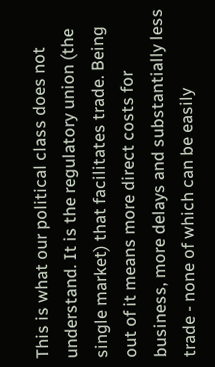This is what our political class does not understand. It is the regulatory union (the single market) that facilitates trade. Being out of it means more direct costs for business, more delays and substantially less trade - none of which can be easily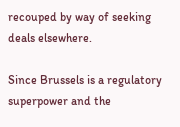recouped by way of seeking deals elsewhere.

Since Brussels is a regulatory superpower and the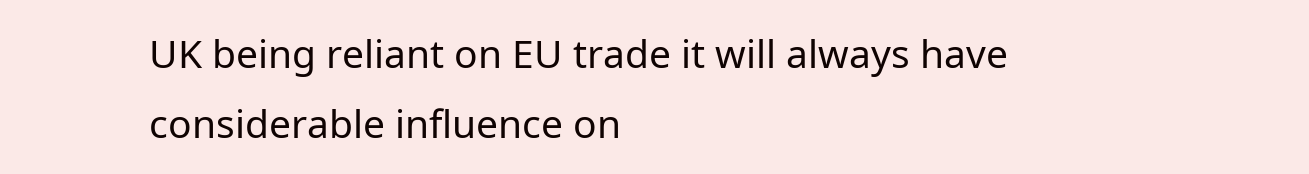UK being reliant on EU trade it will always have considerable influence on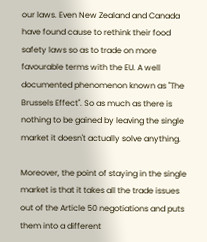our laws. Even New Zealand and Canada have found cause to rethink their food safety laws so as to trade on more favourable terms with the EU. A well documented phenomenon known as "The Brussels Effect". So as much as there is nothing to be gained by leaving the single market it doesn't actually solve anything.

Moreover, the point of staying in the single market is that it takes all the trade issues out of the Article 50 negotiations and puts them into a different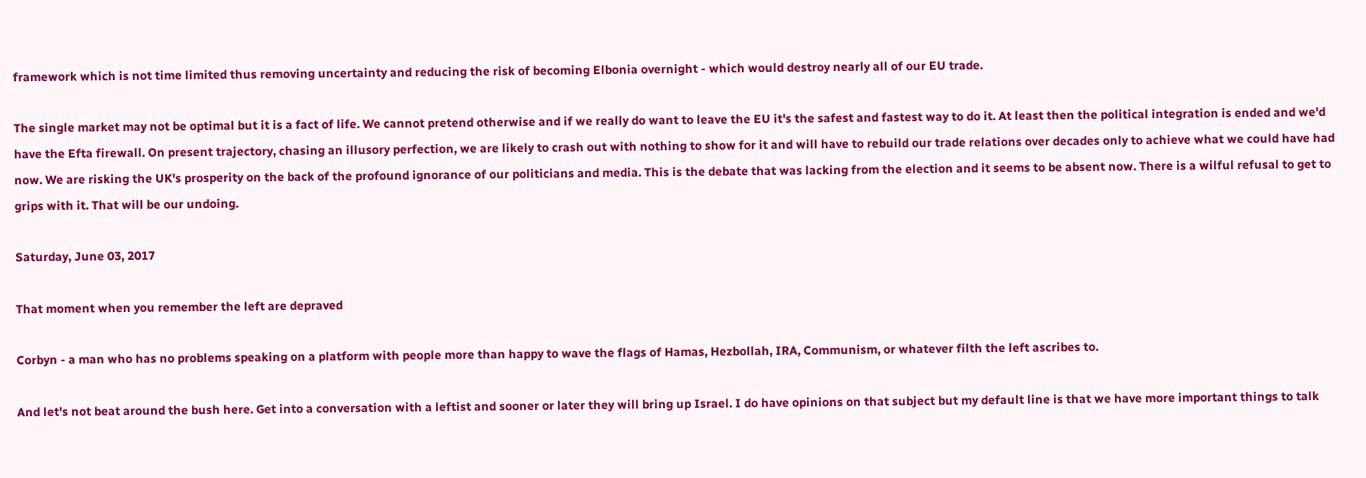framework which is not time limited thus removing uncertainty and reducing the risk of becoming Elbonia overnight - which would destroy nearly all of our EU trade.

The single market may not be optimal but it is a fact of life. We cannot pretend otherwise and if we really do want to leave the EU it's the safest and fastest way to do it. At least then the political integration is ended and we'd have the Efta firewall. On present trajectory, chasing an illusory perfection, we are likely to crash out with nothing to show for it and will have to rebuild our trade relations over decades only to achieve what we could have had now. We are risking the UK's prosperity on the back of the profound ignorance of our politicians and media. This is the debate that was lacking from the election and it seems to be absent now. There is a wilful refusal to get to grips with it. That will be our undoing.

Saturday, June 03, 2017

That moment when you remember the left are depraved

Corbyn - a man who has no problems speaking on a platform with people more than happy to wave the flags of Hamas, Hezbollah, IRA, Communism, or whatever filth the left ascribes to.

And let's not beat around the bush here. Get into a conversation with a leftist and sooner or later they will bring up Israel. I do have opinions on that subject but my default line is that we have more important things to talk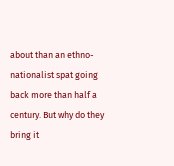about than an ethno-nationalist spat going back more than half a century. But why do they bring it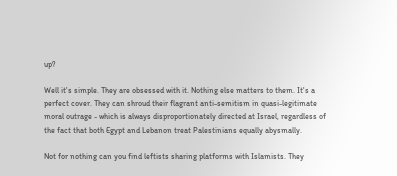up?

Well it's simple. They are obsessed with it. Nothing else matters to them. It's a perfect cover. They can shroud their flagrant anti-semitism in quasi-legitimate moral outrage - which is always disproportionately directed at Israel, regardless of the fact that both Egypt and Lebanon treat Palestinians equally abysmally.

Not for nothing can you find leftists sharing platforms with Islamists. They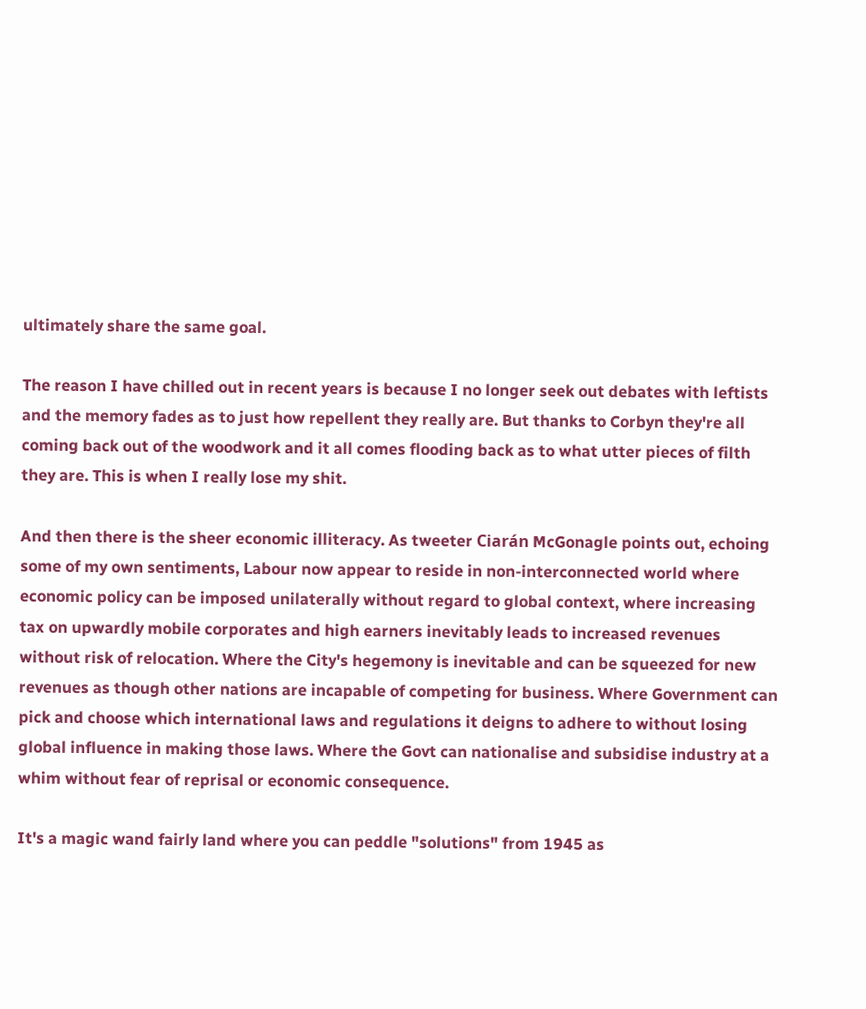ultimately share the same goal.

The reason I have chilled out in recent years is because I no longer seek out debates with leftists and the memory fades as to just how repellent they really are. But thanks to Corbyn they're all coming back out of the woodwork and it all comes flooding back as to what utter pieces of filth they are. This is when I really lose my shit.

And then there is the sheer economic illiteracy. As tweeter Ciarán McGonagle points out, echoing some of my own sentiments, Labour now appear to reside in non-interconnected world where economic policy can be imposed unilaterally without regard to global context, where increasing tax on upwardly mobile corporates and high earners inevitably leads to increased revenues without risk of relocation. Where the City's hegemony is inevitable and can be squeezed for new revenues as though other nations are incapable of competing for business. Where Government can pick and choose which international laws and regulations it deigns to adhere to without losing global influence in making those laws. Where the Govt can nationalise and subsidise industry at a whim without fear of reprisal or economic consequence.

It's a magic wand fairly land where you can peddle "solutions" from 1945 as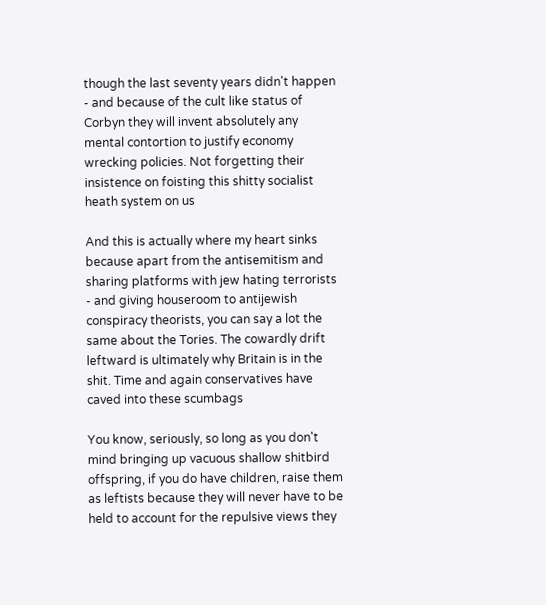though the last seventy years didn't happen - and because of the cult like status of Corbyn they will invent absolutely any mental contortion to justify economy wrecking policies. Not forgetting their insistence on foisting this shitty socialist heath system on us

And this is actually where my heart sinks because apart from the antisemitism and sharing platforms with jew hating terrorists - and giving houseroom to antijewish conspiracy theorists, you can say a lot the same about the Tories. The cowardly drift leftward is ultimately why Britain is in the shit. Time and again conservatives have caved into these scumbags

You know, seriously, so long as you don't mind bringing up vacuous shallow shitbird offspring, if you do have children, raise them as leftists because they will never have to be held to account for the repulsive views they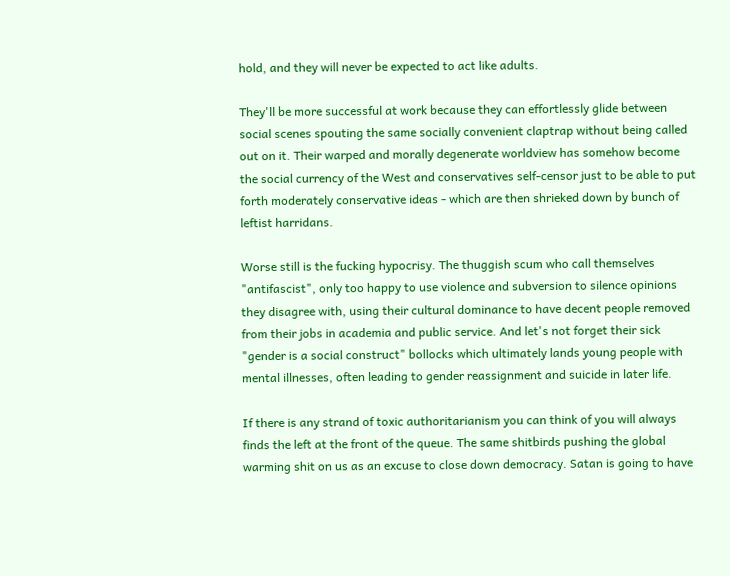hold, and they will never be expected to act like adults.

They'll be more successful at work because they can effortlessly glide between social scenes spouting the same socially convenient claptrap without being called out on it. Their warped and morally degenerate worldview has somehow become the social currency of the West and conservatives self-censor just to be able to put forth moderately conservative ideas - which are then shrieked down by bunch of leftist harridans.

Worse still is the fucking hypocrisy. The thuggish scum who call themselves "antifascist", only too happy to use violence and subversion to silence opinions they disagree with, using their cultural dominance to have decent people removed from their jobs in academia and public service. And let's not forget their sick "gender is a social construct" bollocks which ultimately lands young people with mental illnesses, often leading to gender reassignment and suicide in later life.

If there is any strand of toxic authoritarianism you can think of you will always finds the left at the front of the queue. The same shitbirds pushing the global warming shit on us as an excuse to close down democracy. Satan is going to have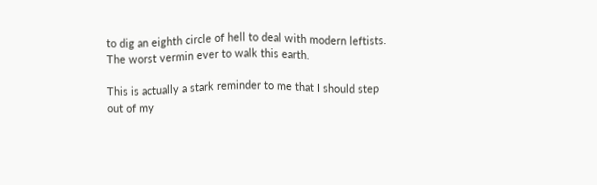to dig an eighth circle of hell to deal with modern leftists. The worst vermin ever to walk this earth.

This is actually a stark reminder to me that I should step out of my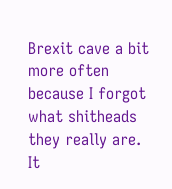Brexit cave a bit more often because I forgot what shitheads they really are. It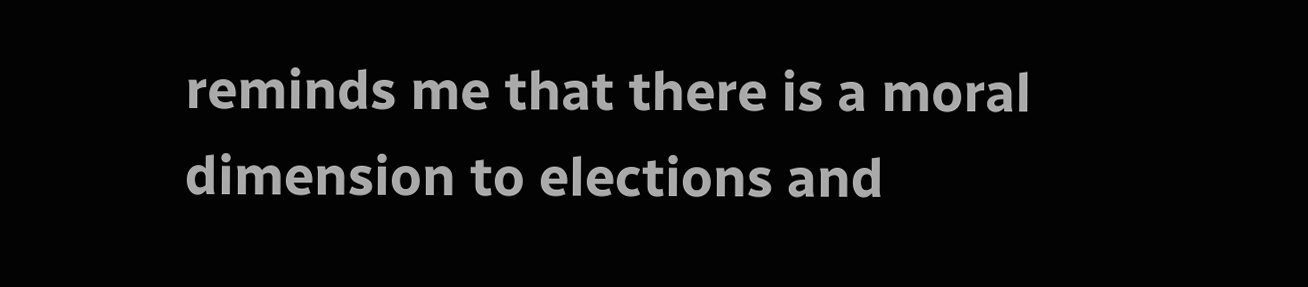reminds me that there is a moral dimension to elections and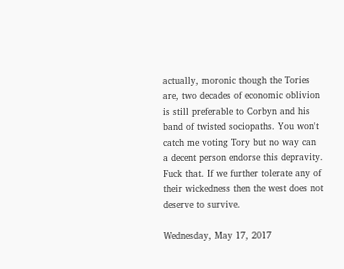actually, moronic though the Tories are, two decades of economic oblivion is still preferable to Corbyn and his band of twisted sociopaths. You won't catch me voting Tory but no way can a decent person endorse this depravity. Fuck that. If we further tolerate any of their wickedness then the west does not deserve to survive.

Wednesday, May 17, 2017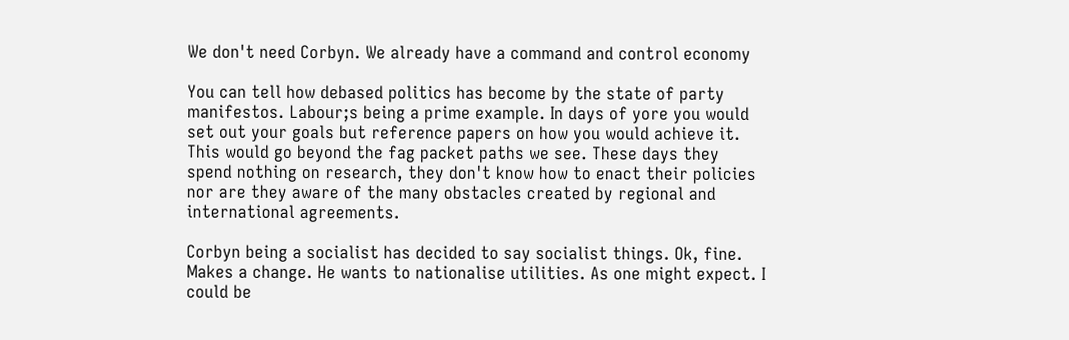We don't need Corbyn. We already have a command and control economy

You can tell how debased politics has become by the state of party manifestos. Labour;s being a prime example. In days of yore you would set out your goals but reference papers on how you would achieve it. This would go beyond the fag packet paths we see. These days they spend nothing on research, they don't know how to enact their policies nor are they aware of the many obstacles created by regional and international agreements.

Corbyn being a socialist has decided to say socialist things. Ok, fine. Makes a change. He wants to nationalise utilities. As one might expect. I could be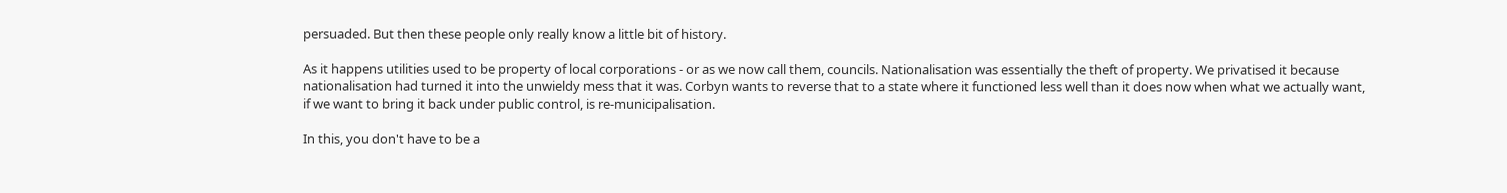persuaded. But then these people only really know a little bit of history.

As it happens utilities used to be property of local corporations - or as we now call them, councils. Nationalisation was essentially the theft of property. We privatised it because nationalisation had turned it into the unwieldy mess that it was. Corbyn wants to reverse that to a state where it functioned less well than it does now when what we actually want, if we want to bring it back under public control, is re-municipalisation.

In this, you don't have to be a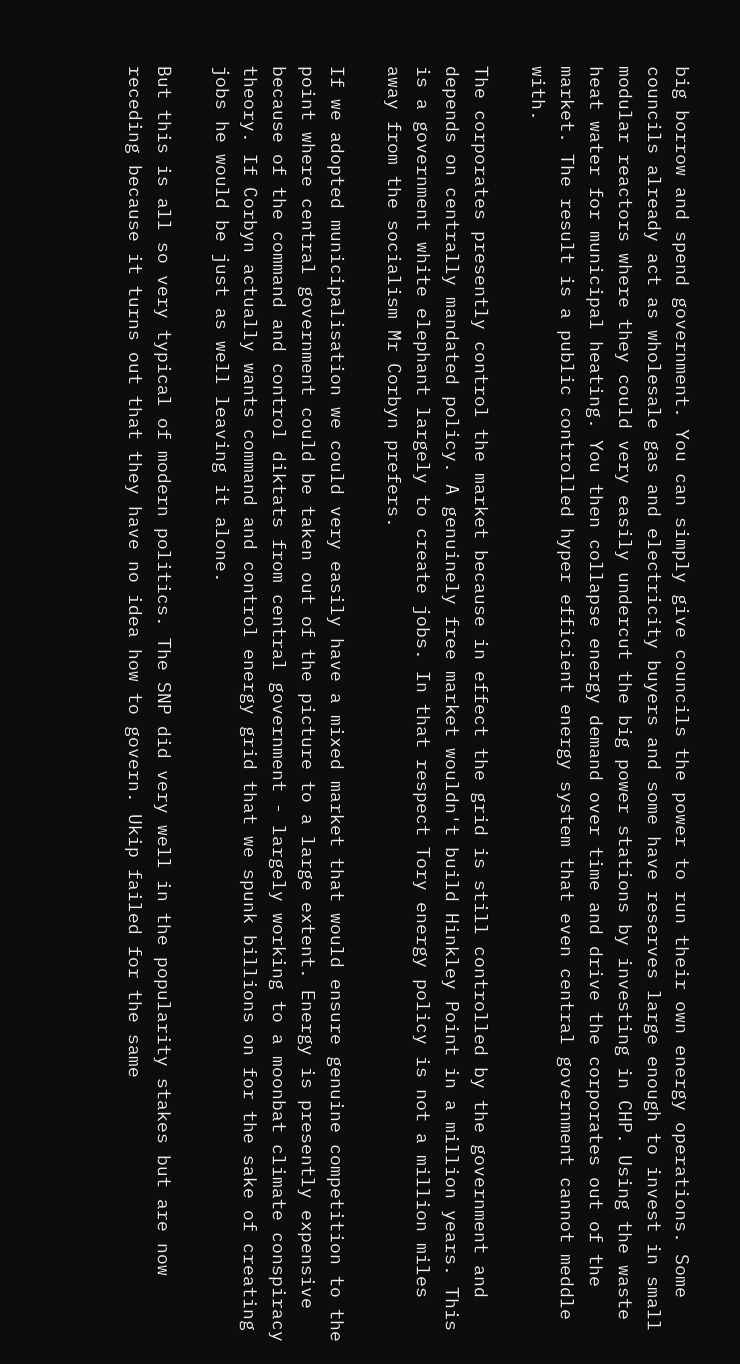big borrow and spend government. You can simply give councils the power to run their own energy operations. Some councils already act as wholesale gas and electricity buyers and some have reserves large enough to invest in small modular reactors where they could very easily undercut the big power stations by investing in CHP. Using the waste heat water for municipal heating. You then collapse energy demand over time and drive the corporates out of the market. The result is a public controlled hyper efficient energy system that even central government cannot meddle with.

The corporates presently control the market because in effect the grid is still controlled by the government and depends on centrally mandated policy. A genuinely free market wouldn't build Hinkley Point in a million years. This is a government white elephant largely to create jobs. In that respect Tory energy policy is not a million miles away from the socialism Mr Corbyn prefers.

If we adopted municipalisation we could very easily have a mixed market that would ensure genuine competition to the point where central government could be taken out of the picture to a large extent. Energy is presently expensive because of the command and control diktats from central government - largely working to a moonbat climate conspiracy theory. If Corbyn actually wants command and control energy grid that we spunk billions on for the sake of creating jobs he would be just as well leaving it alone.

But this is all so very typical of modern politics. The SNP did very well in the popularity stakes but are now receding because it turns out that they have no idea how to govern. Ukip failed for the same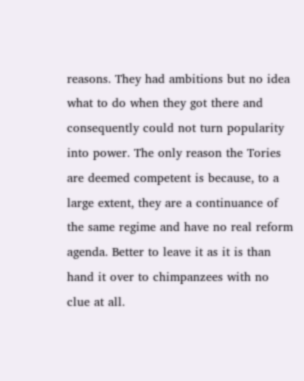reasons. They had ambitions but no idea what to do when they got there and consequently could not turn popularity into power. The only reason the Tories are deemed competent is because, to a large extent, they are a continuance of the same regime and have no real reform agenda. Better to leave it as it is than hand it over to chimpanzees with no clue at all.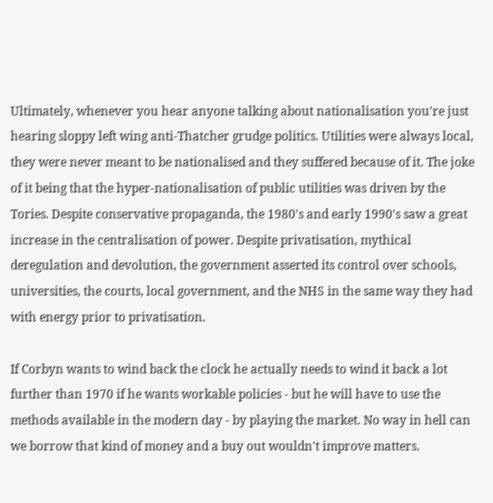Ultimately, whenever you hear anyone talking about nationalisation you're just hearing sloppy left wing anti-Thatcher grudge politics. Utilities were always local, they were never meant to be nationalised and they suffered because of it. The joke of it being that the hyper-nationalisation of public utilities was driven by the Tories. Despite conservative propaganda, the 1980's and early 1990's saw a great increase in the centralisation of power. Despite privatisation, mythical deregulation and devolution, the government asserted its control over schools, universities, the courts, local government, and the NHS in the same way they had with energy prior to privatisation.

If Corbyn wants to wind back the clock he actually needs to wind it back a lot further than 1970 if he wants workable policies - but he will have to use the methods available in the modern day - by playing the market. No way in hell can we borrow that kind of money and a buy out wouldn't improve matters.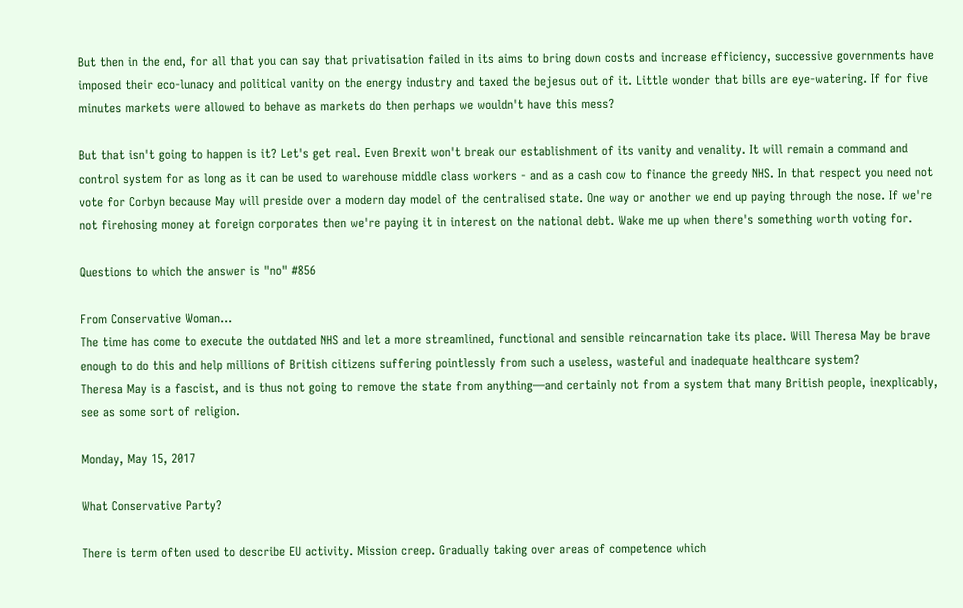But then in the end, for all that you can say that privatisation failed in its aims to bring down costs and increase efficiency, successive governments have imposed their eco-lunacy and political vanity on the energy industry and taxed the bejesus out of it. Little wonder that bills are eye-watering. If for five minutes markets were allowed to behave as markets do then perhaps we wouldn't have this mess?

But that isn't going to happen is it? Let's get real. Even Brexit won't break our establishment of its vanity and venality. It will remain a command and control system for as long as it can be used to warehouse middle class workers - and as a cash cow to finance the greedy NHS. In that respect you need not vote for Corbyn because May will preside over a modern day model of the centralised state. One way or another we end up paying through the nose. If we're not firehosing money at foreign corporates then we're paying it in interest on the national debt. Wake me up when there's something worth voting for.

Questions to which the answer is "no" #856

From Conservative Woman...
The time has come to execute the outdated NHS and let a more streamlined, functional and sensible reincarnation take its place. Will Theresa May be brave enough to do this and help millions of British citizens suffering pointlessly from such a useless, wasteful and inadequate healthcare system?
Theresa May is a fascist, and is thus not going to remove the state from anything—and certainly not from a system that many British people, inexplicably, see as some sort of religion.

Monday, May 15, 2017

What Conservative Party?

There is term often used to describe EU activity. Mission creep. Gradually taking over areas of competence which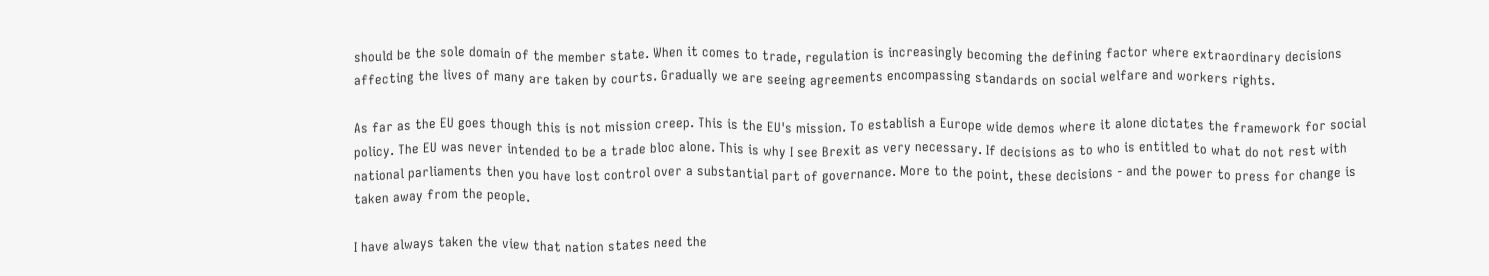should be the sole domain of the member state. When it comes to trade, regulation is increasingly becoming the defining factor where extraordinary decisions affecting the lives of many are taken by courts. Gradually we are seeing agreements encompassing standards on social welfare and workers rights.

As far as the EU goes though this is not mission creep. This is the EU's mission. To establish a Europe wide demos where it alone dictates the framework for social policy. The EU was never intended to be a trade bloc alone. This is why I see Brexit as very necessary. If decisions as to who is entitled to what do not rest with national parliaments then you have lost control over a substantial part of governance. More to the point, these decisions - and the power to press for change is taken away from the people.

I have always taken the view that nation states need the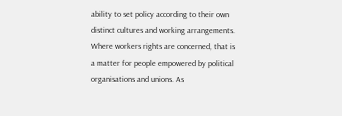ability to set policy according to their own distinct cultures and working arrangements. Where workers rights are concerned, that is a matter for people empowered by political organisations and unions. As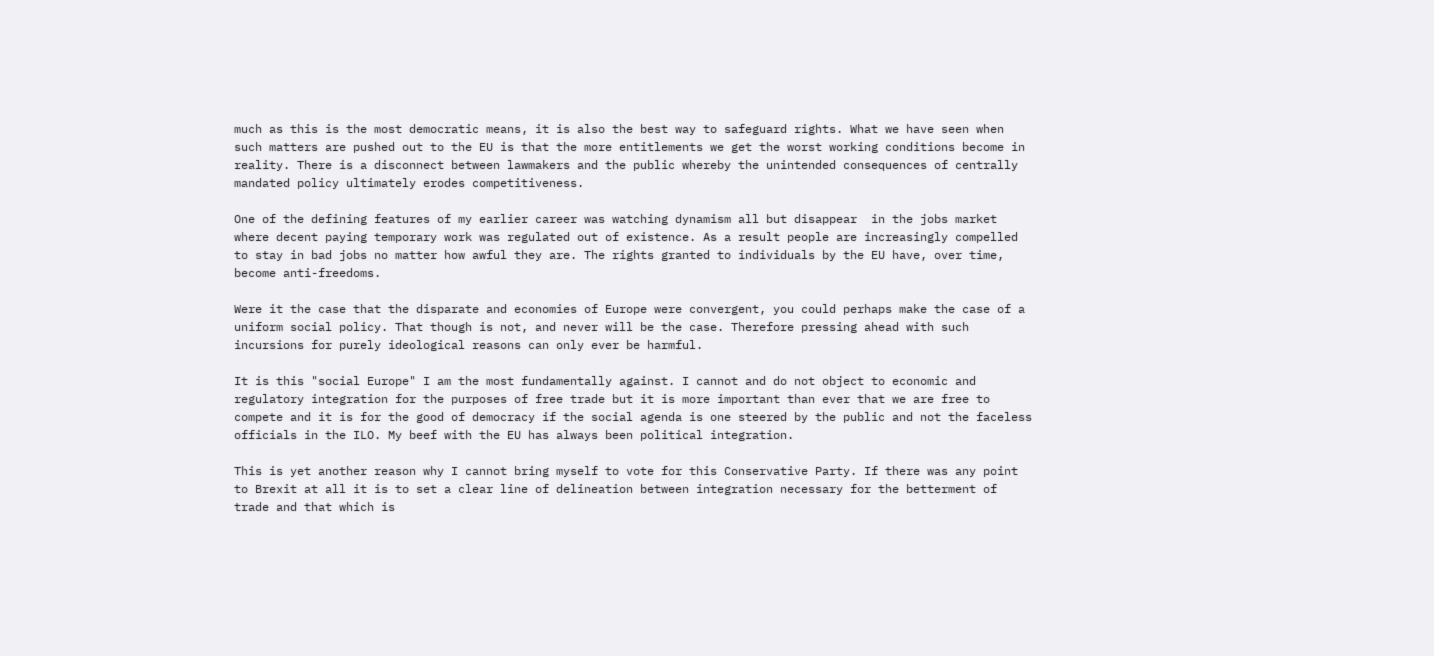much as this is the most democratic means, it is also the best way to safeguard rights. What we have seen when such matters are pushed out to the EU is that the more entitlements we get the worst working conditions become in reality. There is a disconnect between lawmakers and the public whereby the unintended consequences of centrally mandated policy ultimately erodes competitiveness.

One of the defining features of my earlier career was watching dynamism all but disappear  in the jobs market where decent paying temporary work was regulated out of existence. As a result people are increasingly compelled to stay in bad jobs no matter how awful they are. The rights granted to individuals by the EU have, over time, become anti-freedoms.

Were it the case that the disparate and economies of Europe were convergent, you could perhaps make the case of a uniform social policy. That though is not, and never will be the case. Therefore pressing ahead with such incursions for purely ideological reasons can only ever be harmful.

It is this "social Europe" I am the most fundamentally against. I cannot and do not object to economic and regulatory integration for the purposes of free trade but it is more important than ever that we are free to compete and it is for the good of democracy if the social agenda is one steered by the public and not the faceless officials in the ILO. My beef with the EU has always been political integration.

This is yet another reason why I cannot bring myself to vote for this Conservative Party. If there was any point to Brexit at all it is to set a clear line of delineation between integration necessary for the betterment of trade and that which is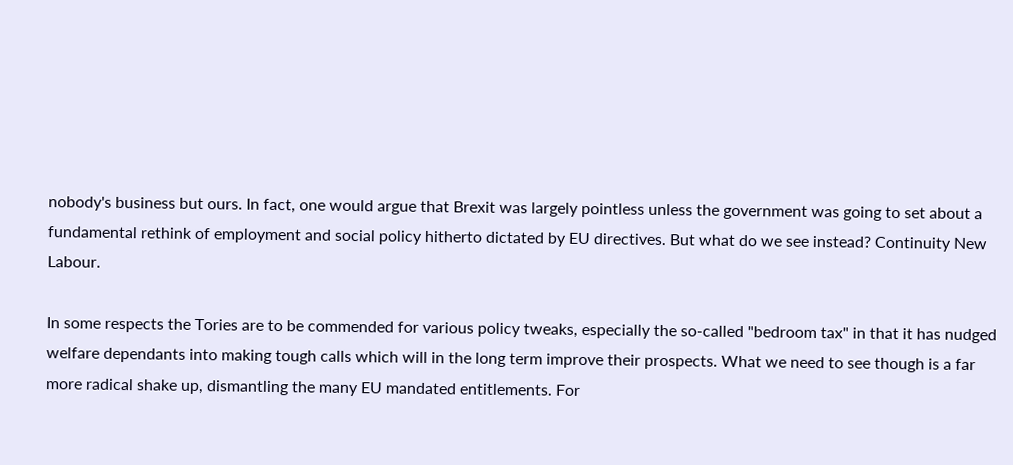nobody's business but ours. In fact, one would argue that Brexit was largely pointless unless the government was going to set about a fundamental rethink of employment and social policy hitherto dictated by EU directives. But what do we see instead? Continuity New Labour.

In some respects the Tories are to be commended for various policy tweaks, especially the so-called "bedroom tax" in that it has nudged welfare dependants into making tough calls which will in the long term improve their prospects. What we need to see though is a far more radical shake up, dismantling the many EU mandated entitlements. For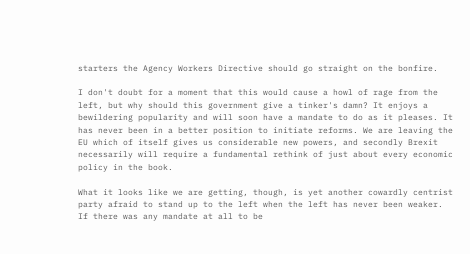starters the Agency Workers Directive should go straight on the bonfire.

I don't doubt for a moment that this would cause a howl of rage from the left, but why should this government give a tinker's damn? It enjoys a bewildering popularity and will soon have a mandate to do as it pleases. It has never been in a better position to initiate reforms. We are leaving the EU which of itself gives us considerable new powers, and secondly Brexit necessarily will require a fundamental rethink of just about every economic policy in the book.

What it looks like we are getting, though, is yet another cowardly centrist party afraid to stand up to the left when the left has never been weaker. If there was any mandate at all to be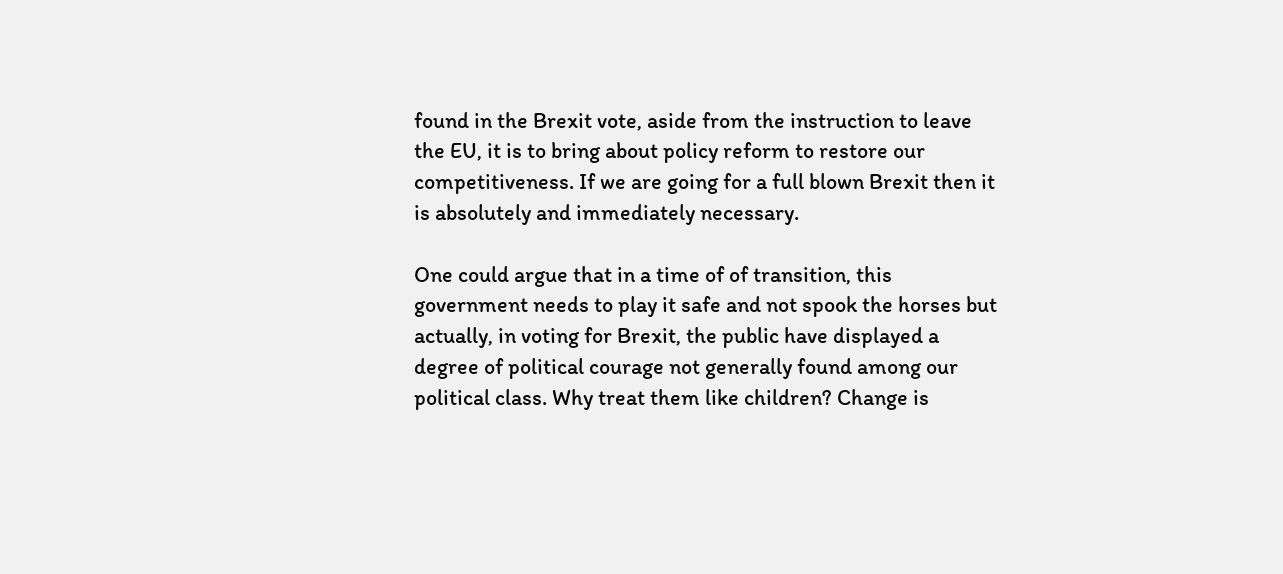found in the Brexit vote, aside from the instruction to leave the EU, it is to bring about policy reform to restore our competitiveness. If we are going for a full blown Brexit then it is absolutely and immediately necessary.

One could argue that in a time of of transition, this government needs to play it safe and not spook the horses but actually, in voting for Brexit, the public have displayed a degree of political courage not generally found among our political class. Why treat them like children? Change is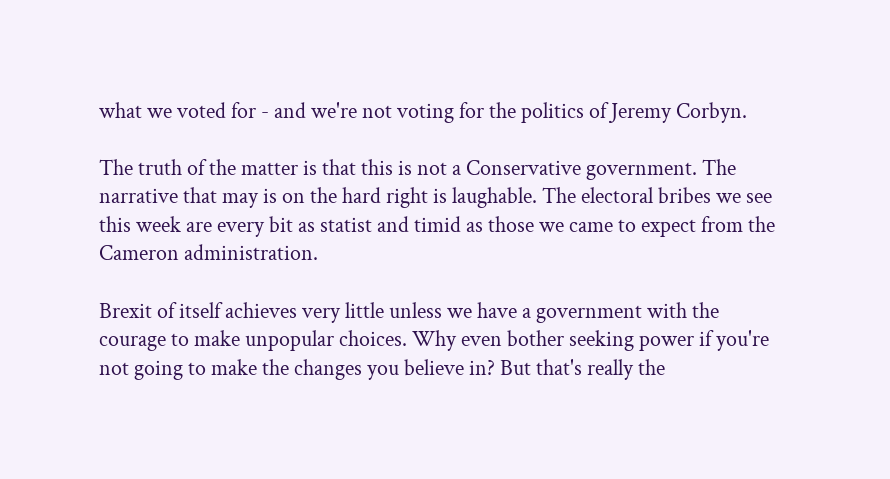what we voted for - and we're not voting for the politics of Jeremy Corbyn.

The truth of the matter is that this is not a Conservative government. The narrative that may is on the hard right is laughable. The electoral bribes we see this week are every bit as statist and timid as those we came to expect from the Cameron administration.

Brexit of itself achieves very little unless we have a government with the courage to make unpopular choices. Why even bother seeking power if you're not going to make the changes you believe in? But that's really the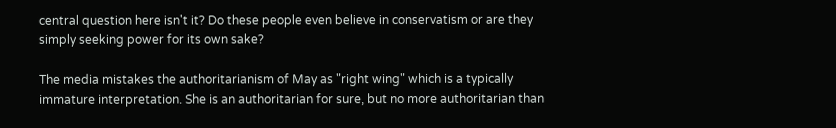central question here isn't it? Do these people even believe in conservatism or are they simply seeking power for its own sake?

The media mistakes the authoritarianism of May as "right wing" which is a typically immature interpretation. She is an authoritarian for sure, but no more authoritarian than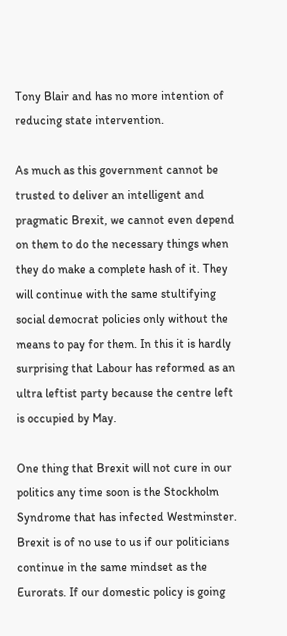Tony Blair and has no more intention of reducing state intervention.

As much as this government cannot be trusted to deliver an intelligent and pragmatic Brexit, we cannot even depend on them to do the necessary things when they do make a complete hash of it. They will continue with the same stultifying social democrat policies only without the means to pay for them. In this it is hardly surprising that Labour has reformed as an ultra leftist party because the centre left is occupied by May.

One thing that Brexit will not cure in our politics any time soon is the Stockholm Syndrome that has infected Westminster. Brexit is of no use to us if our politicians continue in the same mindset as the Eurorats. If our domestic policy is going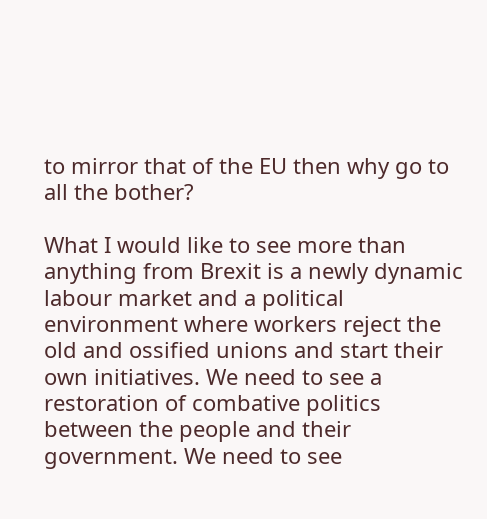to mirror that of the EU then why go to all the bother?

What I would like to see more than anything from Brexit is a newly dynamic labour market and a political environment where workers reject the old and ossified unions and start their own initiatives. We need to see a restoration of combative politics between the people and their government. We need to see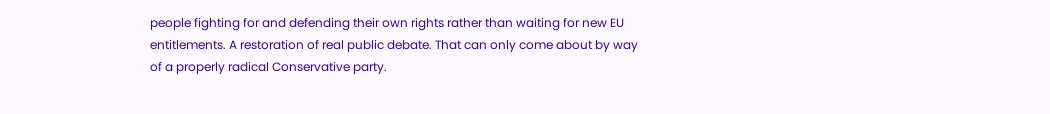people fighting for and defending their own rights rather than waiting for new EU entitlements. A restoration of real public debate. That can only come about by way of a properly radical Conservative party.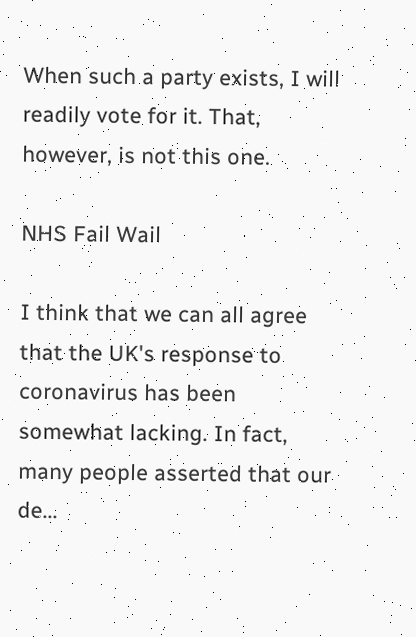When such a party exists, I will readily vote for it. That, however, is not this one.

NHS Fail Wail

I think that we can all agree that the UK's response to coronavirus has been somewhat lacking. In fact, many people asserted that our de...